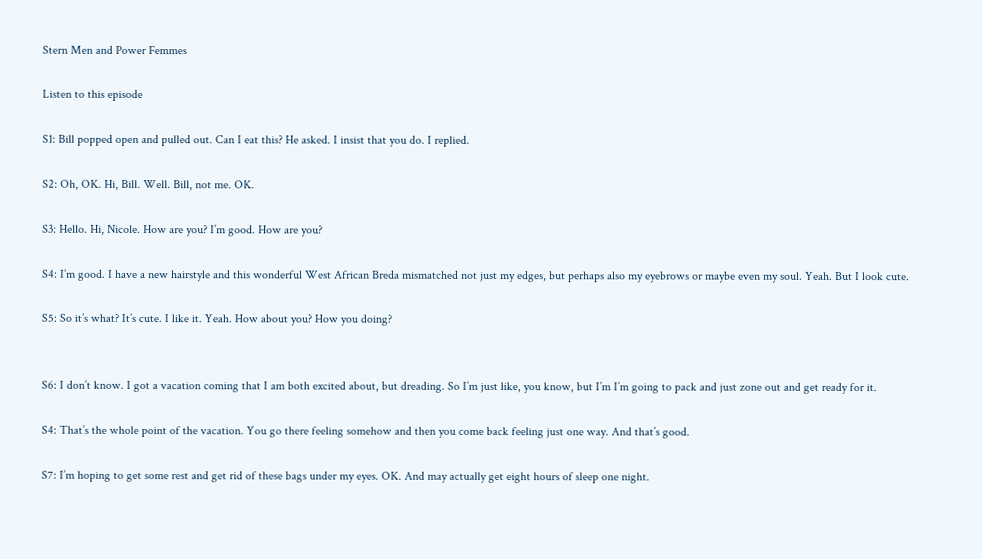Stern Men and Power Femmes

Listen to this episode

S1: Bill popped open and pulled out. Can I eat this? He asked. I insist that you do. I replied.

S2: Oh, OK. Hi, Bill. Well. Bill, not me. OK.

S3: Hello. Hi, Nicole. How are you? I’m good. How are you?

S4: I’m good. I have a new hairstyle and this wonderful West African Breda mismatched not just my edges, but perhaps also my eyebrows or maybe even my soul. Yeah. But I look cute.

S5: So it’s what? It’s cute. I like it. Yeah. How about you? How you doing?


S6: I don’t know. I got a vacation coming that I am both excited about, but dreading. So I’m just like, you know, but I’m I’m going to pack and just zone out and get ready for it.

S4: That’s the whole point of the vacation. You go there feeling somehow and then you come back feeling just one way. And that’s good.

S7: I’m hoping to get some rest and get rid of these bags under my eyes. OK. And may actually get eight hours of sleep one night.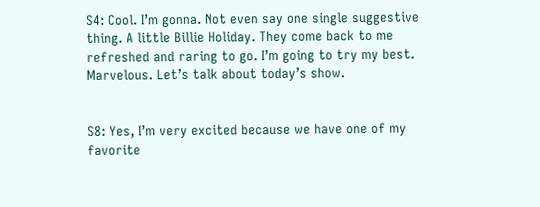S4: Cool. I’m gonna. Not even say one single suggestive thing. A little Billie Holiday. They come back to me refreshed and raring to go. I’m going to try my best. Marvelous. Let’s talk about today’s show.


S8: Yes, I’m very excited because we have one of my favorite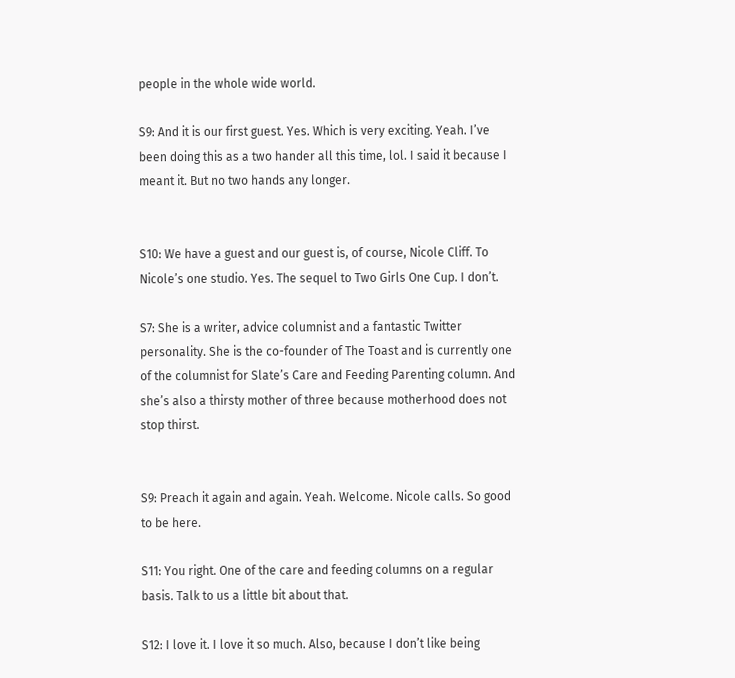people in the whole wide world.

S9: And it is our first guest. Yes. Which is very exciting. Yeah. I’ve been doing this as a two hander all this time, lol. I said it because I meant it. But no two hands any longer.


S10: We have a guest and our guest is, of course, Nicole Cliff. To Nicole’s one studio. Yes. The sequel to Two Girls One Cup. I don’t.

S7: She is a writer, advice columnist and a fantastic Twitter personality. She is the co-founder of The Toast and is currently one of the columnist for Slate’s Care and Feeding Parenting column. And she’s also a thirsty mother of three because motherhood does not stop thirst.


S9: Preach it again and again. Yeah. Welcome. Nicole calls. So good to be here.

S11: You right. One of the care and feeding columns on a regular basis. Talk to us a little bit about that.

S12: I love it. I love it so much. Also, because I don’t like being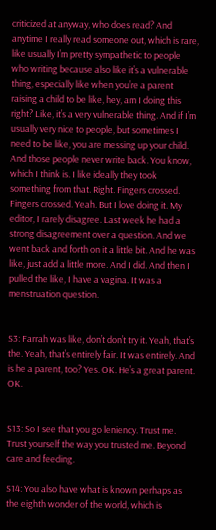criticized at anyway, who does read? And anytime I really read someone out, which is rare, like usually I’m pretty sympathetic to people who writing because also like it’s a vulnerable thing, especially like when you’re a parent raising a child to be like, hey, am I doing this right? Like, it’s a very vulnerable thing. And if I’m usually very nice to people, but sometimes I need to be like, you are messing up your child. And those people never write back. You know, which I think is. I like ideally they took something from that. Right. Fingers crossed. Fingers crossed. Yeah. But I love doing it. My editor, I rarely disagree. Last week he had a strong disagreement over a question. And we went back and forth on it a little bit. And he was like, just add a little more. And I did. And then I pulled the like, I have a vagina. It was a menstruation question.


S3: Farrah was like, don’t don’t try it. Yeah, that’s the. Yeah, that’s entirely fair. It was entirely. And is he a parent, too? Yes. OK. He’s a great parent. OK.


S13: So I see that you go leniency. Trust me. Trust yourself the way you trusted me. Beyond care and feeding.

S14: You also have what is known perhaps as the eighth wonder of the world, which is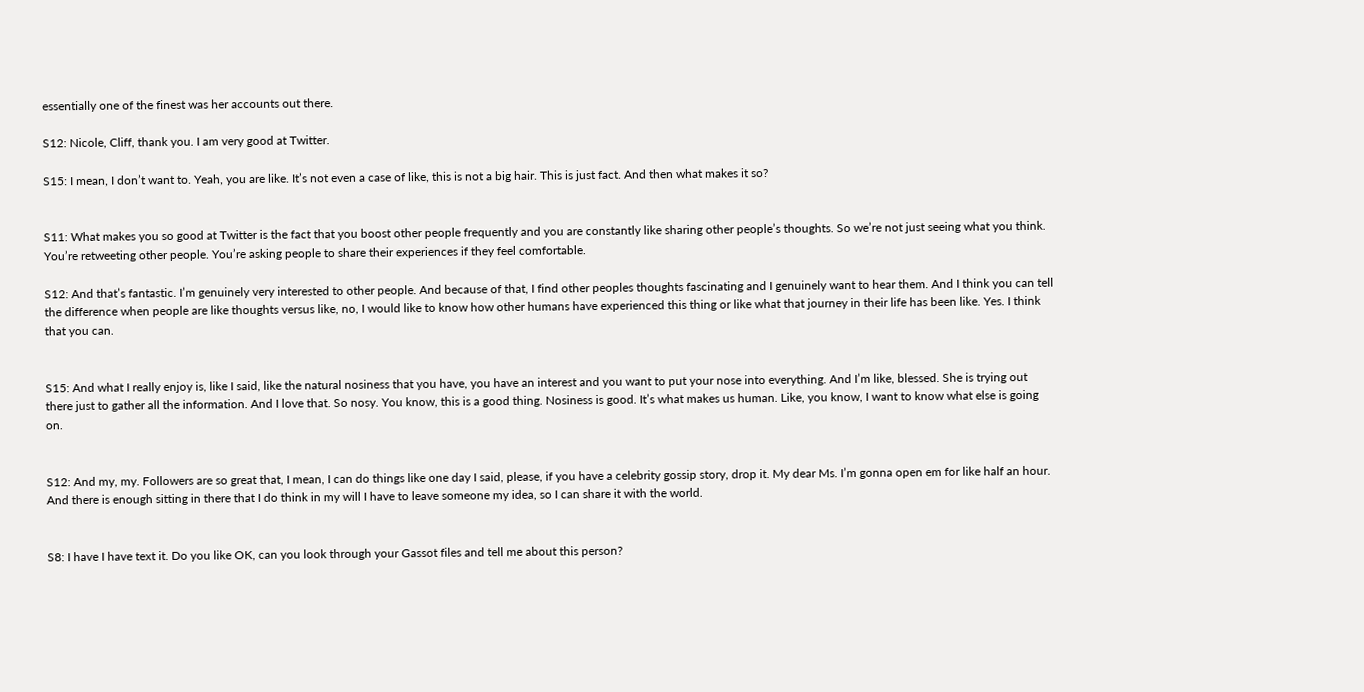essentially one of the finest was her accounts out there.

S12: Nicole, Cliff, thank you. I am very good at Twitter.

S15: I mean, I don’t want to. Yeah, you are like. It’s not even a case of like, this is not a big hair. This is just fact. And then what makes it so?


S11: What makes you so good at Twitter is the fact that you boost other people frequently and you are constantly like sharing other people’s thoughts. So we’re not just seeing what you think. You’re retweeting other people. You’re asking people to share their experiences if they feel comfortable.

S12: And that’s fantastic. I’m genuinely very interested to other people. And because of that, I find other peoples thoughts fascinating and I genuinely want to hear them. And I think you can tell the difference when people are like thoughts versus like, no, I would like to know how other humans have experienced this thing or like what that journey in their life has been like. Yes. I think that you can.


S15: And what I really enjoy is, like I said, like the natural nosiness that you have, you have an interest and you want to put your nose into everything. And I’m like, blessed. She is trying out there just to gather all the information. And I love that. So nosy. You know, this is a good thing. Nosiness is good. It’s what makes us human. Like, you know, I want to know what else is going on.


S12: And my, my. Followers are so great that, I mean, I can do things like one day I said, please, if you have a celebrity gossip story, drop it. My dear Ms. I’m gonna open em for like half an hour. And there is enough sitting in there that I do think in my will I have to leave someone my idea, so I can share it with the world.


S8: I have I have text it. Do you like OK, can you look through your Gassot files and tell me about this person?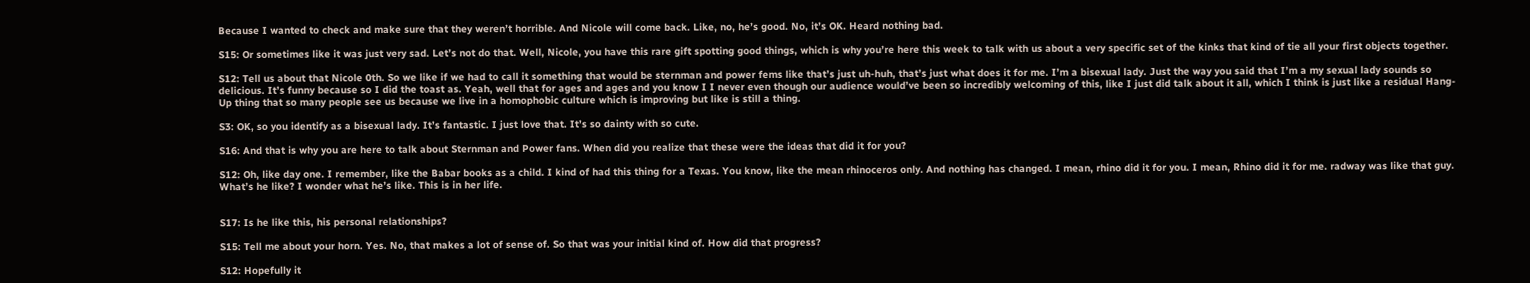Because I wanted to check and make sure that they weren’t horrible. And Nicole will come back. Like, no, he’s good. No, it’s OK. Heard nothing bad.

S15: Or sometimes like it was just very sad. Let’s not do that. Well, Nicole, you have this rare gift spotting good things, which is why you’re here this week to talk with us about a very specific set of the kinks that kind of tie all your first objects together.

S12: Tell us about that Nicole 0th. So we like if we had to call it something that would be sternman and power fems like that’s just uh-huh, that’s just what does it for me. I’m a bisexual lady. Just the way you said that I’m a my sexual lady sounds so delicious. It’s funny because so I did the toast as. Yeah, well that for ages and ages and you know I I never even though our audience would’ve been so incredibly welcoming of this, like I just did talk about it all, which I think is just like a residual Hang-Up thing that so many people see us because we live in a homophobic culture which is improving but like is still a thing.

S3: OK, so you identify as a bisexual lady. It’s fantastic. I just love that. It’s so dainty with so cute.

S16: And that is why you are here to talk about Sternman and Power fans. When did you realize that these were the ideas that did it for you?

S12: Oh, like day one. I remember, like the Babar books as a child. I kind of had this thing for a Texas. You know, like the mean rhinoceros only. And nothing has changed. I mean, rhino did it for you. I mean, Rhino did it for me. radway was like that guy. What’s he like? I wonder what he’s like. This is in her life.


S17: Is he like this, his personal relationships?

S15: Tell me about your horn. Yes. No, that makes a lot of sense of. So that was your initial kind of. How did that progress?

S12: Hopefully it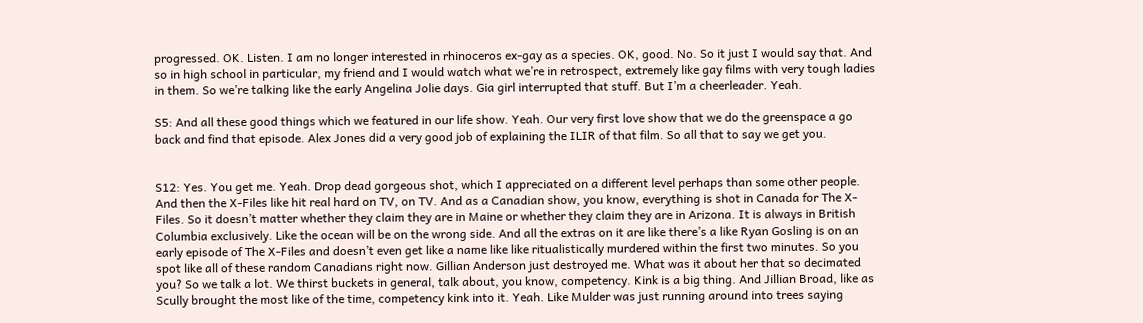progressed. OK. Listen. I am no longer interested in rhinoceros ex-gay as a species. OK, good. No. So it just I would say that. And so in high school in particular, my friend and I would watch what we’re in retrospect, extremely like gay films with very tough ladies in them. So we’re talking like the early Angelina Jolie days. Gia girl interrupted that stuff. But I’m a cheerleader. Yeah.

S5: And all these good things which we featured in our life show. Yeah. Our very first love show that we do the greenspace a go back and find that episode. Alex Jones did a very good job of explaining the ILIR of that film. So all that to say we get you.


S12: Yes. You get me. Yeah. Drop dead gorgeous shot, which I appreciated on a different level perhaps than some other people. And then the X-Files like hit real hard on TV, on TV. And as a Canadian show, you know, everything is shot in Canada for The X-Files. So it doesn’t matter whether they claim they are in Maine or whether they claim they are in Arizona. It is always in British Columbia exclusively. Like the ocean will be on the wrong side. And all the extras on it are like there’s a like Ryan Gosling is on an early episode of The X-Files and doesn’t even get like a name like like ritualistically murdered within the first two minutes. So you spot like all of these random Canadians right now. Gillian Anderson just destroyed me. What was it about her that so decimated you? So we talk a lot. We thirst buckets in general, talk about, you know, competency. Kink is a big thing. And Jillian Broad, like as Scully brought the most like of the time, competency kink into it. Yeah. Like Mulder was just running around into trees saying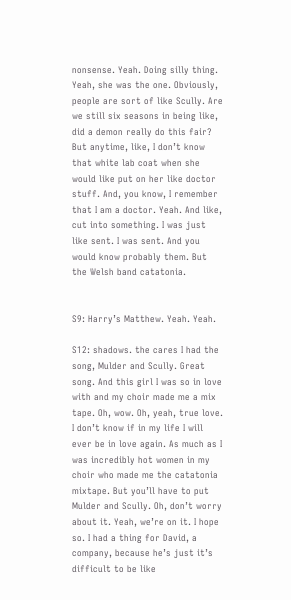nonsense. Yeah. Doing silly thing. Yeah, she was the one. Obviously, people are sort of like Scully. Are we still six seasons in being like, did a demon really do this fair? But anytime, like, I don’t know that white lab coat when she would like put on her like doctor stuff. And, you know, I remember that I am a doctor. Yeah. And like, cut into something. I was just like sent. I was sent. And you would know probably them. But the Welsh band catatonia.


S9: Harry’s Matthew. Yeah. Yeah.

S12: shadows. the cares I had the song, Mulder and Scully. Great song. And this girl I was so in love with and my choir made me a mix tape. Oh, wow. Oh, yeah, true love. I don’t know if in my life I will ever be in love again. As much as I was incredibly hot women in my choir who made me the catatonia mixtape. But you’ll have to put Mulder and Scully. Oh, don’t worry about it. Yeah, we’re on it. I hope so. I had a thing for David, a company, because he’s just it’s difficult to be like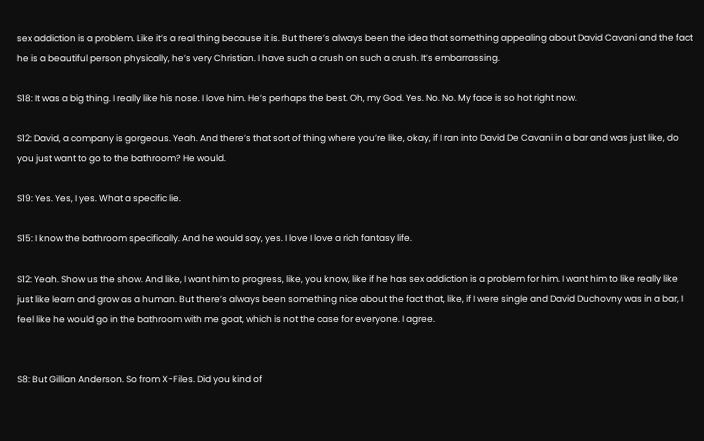sex addiction is a problem. Like it’s a real thing because it is. But there’s always been the idea that something appealing about David Cavani and the fact he is a beautiful person physically, he’s very Christian. I have such a crush on such a crush. It’s embarrassing.

S18: It was a big thing. I really like his nose. I love him. He’s perhaps the best. Oh, my God. Yes. No. No. My face is so hot right now.

S12: David, a company is gorgeous. Yeah. And there’s that sort of thing where you’re like, okay, if I ran into David De Cavani in a bar and was just like, do you just want to go to the bathroom? He would.

S19: Yes. Yes, I yes. What a specific lie.

S15: I know the bathroom specifically. And he would say, yes. I love I love a rich fantasy life.

S12: Yeah. Show us the show. And like, I want him to progress, like, you know, like if he has sex addiction is a problem for him. I want him to like really like just like learn and grow as a human. But there’s always been something nice about the fact that, like, if I were single and David Duchovny was in a bar, I feel like he would go in the bathroom with me goat, which is not the case for everyone. I agree.


S8: But Gillian Anderson. So from X-Files. Did you kind of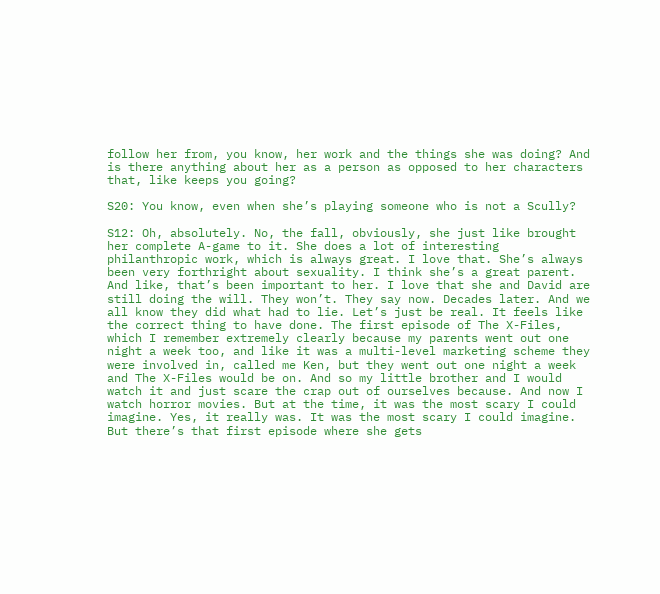follow her from, you know, her work and the things she was doing? And is there anything about her as a person as opposed to her characters that, like keeps you going?

S20: You know, even when she’s playing someone who is not a Scully?

S12: Oh, absolutely. No, the fall, obviously, she just like brought her complete A-game to it. She does a lot of interesting philanthropic work, which is always great. I love that. She’s always been very forthright about sexuality. I think she’s a great parent. And like, that’s been important to her. I love that she and David are still doing the will. They won’t. They say now. Decades later. And we all know they did what had to lie. Let’s just be real. It feels like the correct thing to have done. The first episode of The X-Files, which I remember extremely clearly because my parents went out one night a week too, and like it was a multi-level marketing scheme they were involved in, called me Ken, but they went out one night a week and The X-Files would be on. And so my little brother and I would watch it and just scare the crap out of ourselves because. And now I watch horror movies. But at the time, it was the most scary I could imagine. Yes, it really was. It was the most scary I could imagine. But there’s that first episode where she gets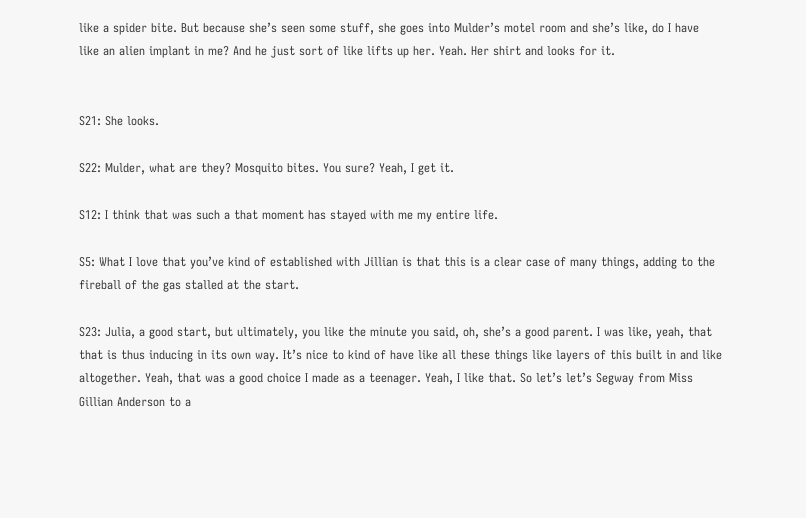like a spider bite. But because she’s seen some stuff, she goes into Mulder’s motel room and she’s like, do I have like an alien implant in me? And he just sort of like lifts up her. Yeah. Her shirt and looks for it.


S21: She looks.

S22: Mulder, what are they? Mosquito bites. You sure? Yeah, I get it.

S12: I think that was such a that moment has stayed with me my entire life.

S5: What I love that you’ve kind of established with Jillian is that this is a clear case of many things, adding to the fireball of the gas stalled at the start.

S23: Julia, a good start, but ultimately, you like the minute you said, oh, she’s a good parent. I was like, yeah, that that is thus inducing in its own way. It’s nice to kind of have like all these things like layers of this built in and like altogether. Yeah, that was a good choice I made as a teenager. Yeah, I like that. So let’s let’s Segway from Miss Gillian Anderson to a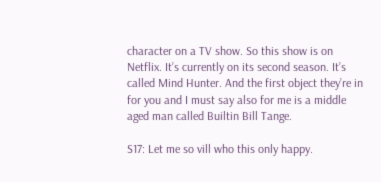character on a TV show. So this show is on Netflix. It’s currently on its second season. It’s called Mind Hunter. And the first object they’re in for you and I must say also for me is a middle aged man called Builtin Bill Tange.

S17: Let me so vill who this only happy.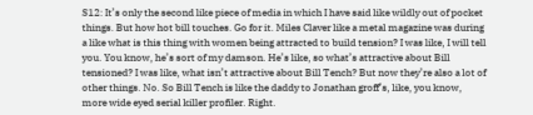S12: It’s only the second like piece of media in which I have said like wildly out of pocket things. But how hot bill touches. Go for it. Miles Claver like a metal magazine was during a like what is this thing with women being attracted to build tension? I was like, I will tell you. You know, he’s sort of my damson. He’s like, so what’s attractive about Bill tensioned? I was like, what isn’t attractive about Bill Tench? But now they’re also a lot of other things. No. So Bill Tench is like the daddy to Jonathan groff’s, like, you know, more wide eyed serial killer profiler. Right.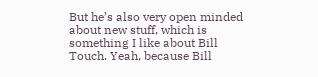But he’s also very open minded about new stuff, which is something I like about Bill Touch. Yeah, because Bill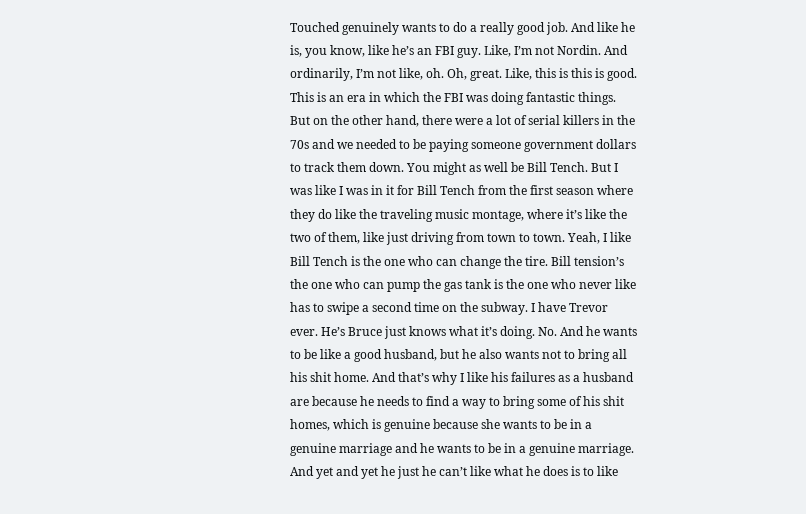Touched genuinely wants to do a really good job. And like he is, you know, like he’s an FBI guy. Like, I’m not Nordin. And ordinarily, I’m not like, oh. Oh, great. Like, this is this is good. This is an era in which the FBI was doing fantastic things. But on the other hand, there were a lot of serial killers in the 70s and we needed to be paying someone government dollars to track them down. You might as well be Bill Tench. But I was like I was in it for Bill Tench from the first season where they do like the traveling music montage, where it’s like the two of them, like just driving from town to town. Yeah, I like Bill Tench is the one who can change the tire. Bill tension’s the one who can pump the gas tank is the one who never like has to swipe a second time on the subway. I have Trevor ever. He’s Bruce just knows what it’s doing. No. And he wants to be like a good husband, but he also wants not to bring all his shit home. And that’s why I like his failures as a husband are because he needs to find a way to bring some of his shit homes, which is genuine because she wants to be in a genuine marriage and he wants to be in a genuine marriage. And yet and yet he just he can’t like what he does is to like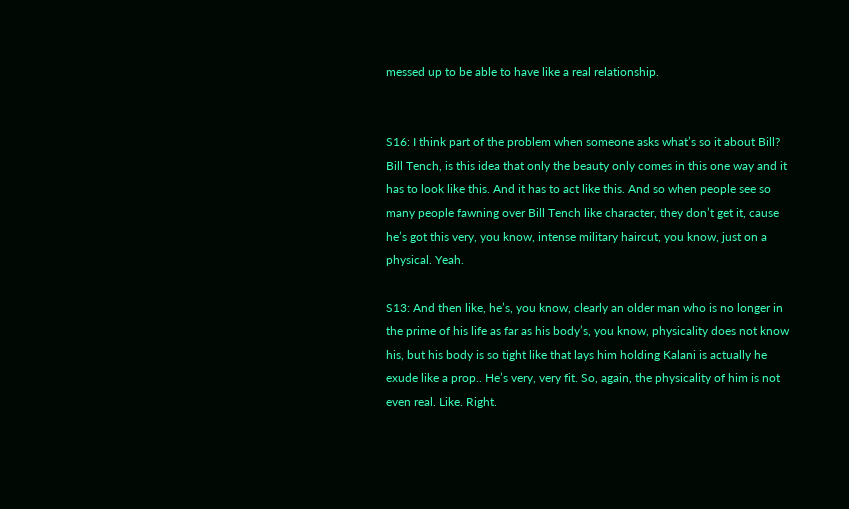messed up to be able to have like a real relationship.


S16: I think part of the problem when someone asks what’s so it about Bill? Bill Tench, is this idea that only the beauty only comes in this one way and it has to look like this. And it has to act like this. And so when people see so many people fawning over Bill Tench like character, they don’t get it, cause he’s got this very, you know, intense military haircut, you know, just on a physical. Yeah.

S13: And then like, he’s, you know, clearly an older man who is no longer in the prime of his life as far as his body’s, you know, physicality does not know his, but his body is so tight like that lays him holding Kalani is actually he exude like a prop.. He’s very, very fit. So, again, the physicality of him is not even real. Like. Right.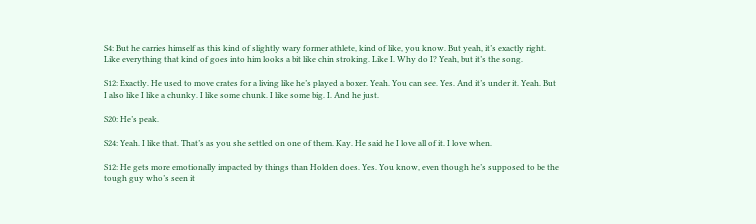S4: But he carries himself as this kind of slightly wary former athlete, kind of like, you know. But yeah, it’s exactly right. Like everything that kind of goes into him looks a bit like chin stroking. Like I. Why do I? Yeah, but it’s the song.

S12: Exactly. He used to move crates for a living like he’s played a boxer. Yeah. You can see. Yes. And it’s under it. Yeah. But I also like I like a chunky. I like some chunk. I like some big. I. And he just.

S20: He’s peak.

S24: Yeah. I like that. That’s as you she settled on one of them. Kay. He said he I love all of it. I love when.

S12: He gets more emotionally impacted by things than Holden does. Yes. You know, even though he’s supposed to be the tough guy who’s seen it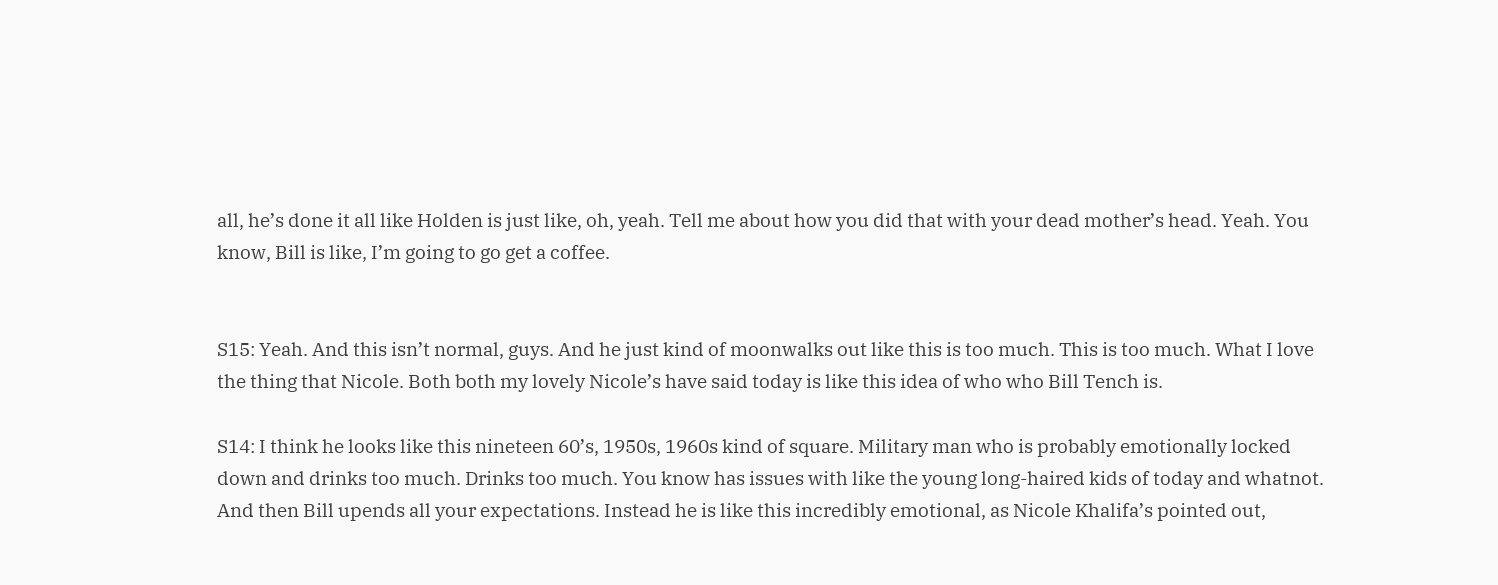all, he’s done it all like Holden is just like, oh, yeah. Tell me about how you did that with your dead mother’s head. Yeah. You know, Bill is like, I’m going to go get a coffee.


S15: Yeah. And this isn’t normal, guys. And he just kind of moonwalks out like this is too much. This is too much. What I love the thing that Nicole. Both both my lovely Nicole’s have said today is like this idea of who who Bill Tench is.

S14: I think he looks like this nineteen 60’s, 1950s, 1960s kind of square. Military man who is probably emotionally locked down and drinks too much. Drinks too much. You know has issues with like the young long-haired kids of today and whatnot. And then Bill upends all your expectations. Instead he is like this incredibly emotional, as Nicole Khalifa’s pointed out,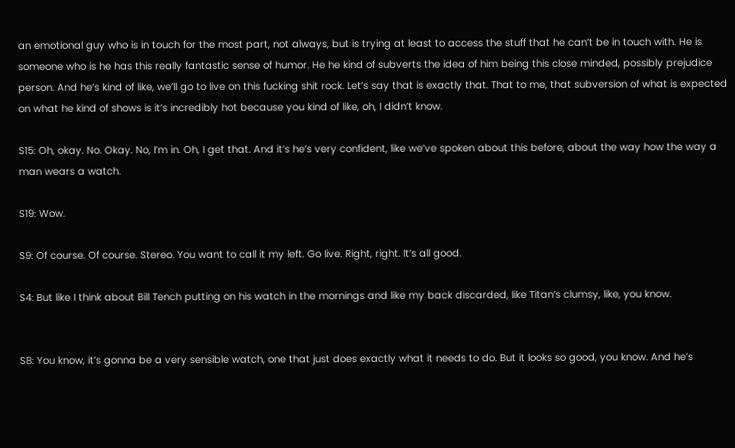an emotional guy who is in touch for the most part, not always, but is trying at least to access the stuff that he can’t be in touch with. He is someone who is he has this really fantastic sense of humor. He he kind of subverts the idea of him being this close minded, possibly prejudice person. And he’s kind of like, we’ll go to live on this fucking shit rock. Let’s say that is exactly that. That to me, that subversion of what is expected on what he kind of shows is it’s incredibly hot because you kind of like, oh, I didn’t know.

S15: Oh, okay. No. Okay. No, I’m in. Oh, I get that. And it’s he’s very confident, like we’ve spoken about this before, about the way how the way a man wears a watch.

S19: Wow.

S9: Of course. Of course. Stereo. You want to call it my left. Go live. Right, right. It’s all good.

S4: But like I think about Bill Tench putting on his watch in the mornings and like my back discarded, like Titan’s clumsy, like, you know.


S8: You know, it’s gonna be a very sensible watch, one that just does exactly what it needs to do. But it looks so good, you know. And he’s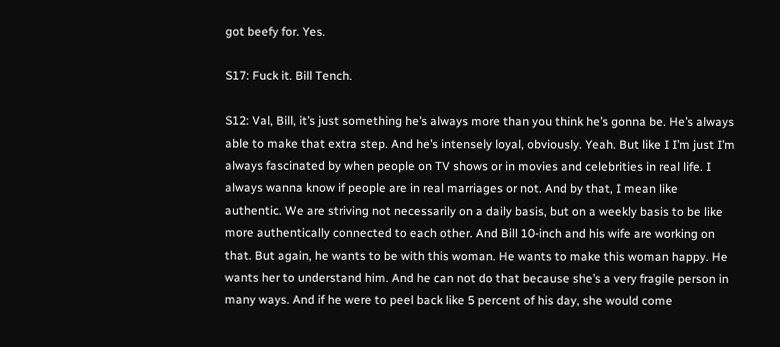got beefy for. Yes.

S17: Fuck it. Bill Tench.

S12: Val, Bill, it’s just something he’s always more than you think he’s gonna be. He’s always able to make that extra step. And he’s intensely loyal, obviously. Yeah. But like I I’m just I’m always fascinated by when people on TV shows or in movies and celebrities in real life. I always wanna know if people are in real marriages or not. And by that, I mean like authentic. We are striving not necessarily on a daily basis, but on a weekly basis to be like more authentically connected to each other. And Bill 10-inch and his wife are working on that. But again, he wants to be with this woman. He wants to make this woman happy. He wants her to understand him. And he can not do that because she’s a very fragile person in many ways. And if he were to peel back like 5 percent of his day, she would come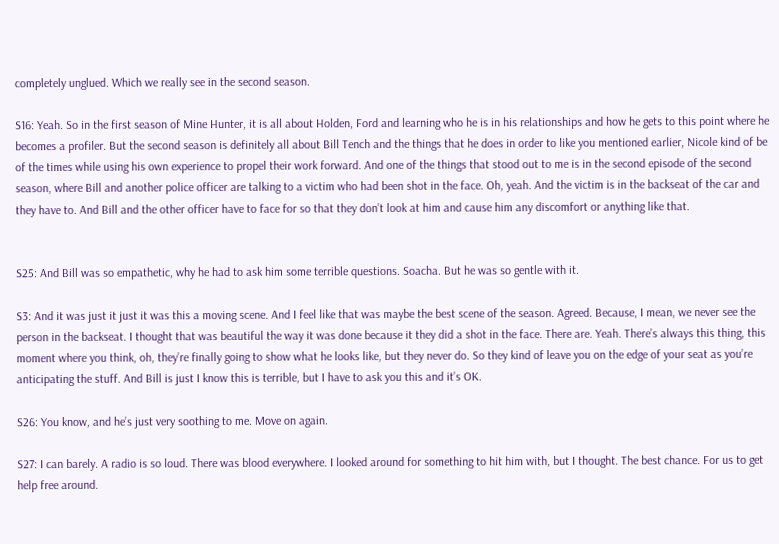completely unglued. Which we really see in the second season.

S16: Yeah. So in the first season of Mine Hunter, it is all about Holden, Ford and learning who he is in his relationships and how he gets to this point where he becomes a profiler. But the second season is definitely all about Bill Tench and the things that he does in order to like you mentioned earlier, Nicole kind of be of the times while using his own experience to propel their work forward. And one of the things that stood out to me is in the second episode of the second season, where Bill and another police officer are talking to a victim who had been shot in the face. Oh, yeah. And the victim is in the backseat of the car and they have to. And Bill and the other officer have to face for so that they don’t look at him and cause him any discomfort or anything like that.


S25: And Bill was so empathetic, why he had to ask him some terrible questions. Soacha. But he was so gentle with it.

S3: And it was just it just it was this a moving scene. And I feel like that was maybe the best scene of the season. Agreed. Because, I mean, we never see the person in the backseat. I thought that was beautiful the way it was done because it they did a shot in the face. There are. Yeah. There’s always this thing, this moment where you think, oh, they’re finally going to show what he looks like, but they never do. So they kind of leave you on the edge of your seat as you’re anticipating the stuff. And Bill is just I know this is terrible, but I have to ask you this and it’s OK.

S26: You know, and he’s just very soothing to me. Move on again.

S27: I can barely. A radio is so loud. There was blood everywhere. I looked around for something to hit him with, but I thought. The best chance. For us to get help free around.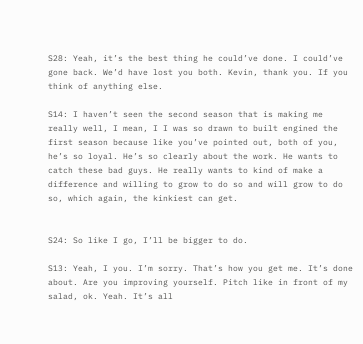S28: Yeah, it’s the best thing he could’ve done. I could’ve gone back. We’d have lost you both. Kevin, thank you. If you think of anything else.

S14: I haven’t seen the second season that is making me really well, I mean, I I was so drawn to built engined the first season because like you’ve pointed out, both of you, he’s so loyal. He’s so clearly about the work. He wants to catch these bad guys. He really wants to kind of make a difference and willing to grow to do so and will grow to do so, which again, the kinkiest can get.


S24: So like I go, I’ll be bigger to do.

S13: Yeah, I you. I’m sorry. That’s how you get me. It’s done about. Are you improving yourself. Pitch like in front of my salad, ok. Yeah. It’s all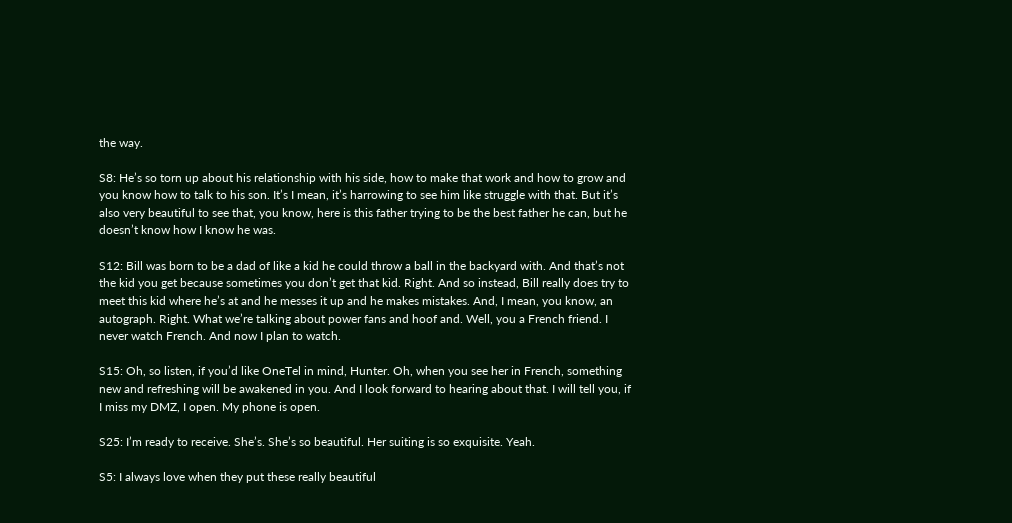the way.

S8: He’s so torn up about his relationship with his side, how to make that work and how to grow and you know how to talk to his son. It’s I mean, it’s harrowing to see him like struggle with that. But it’s also very beautiful to see that, you know, here is this father trying to be the best father he can, but he doesn’t know how I know he was.

S12: Bill was born to be a dad of like a kid he could throw a ball in the backyard with. And that’s not the kid you get because sometimes you don’t get that kid. Right. And so instead, Bill really does try to meet this kid where he’s at and he messes it up and he makes mistakes. And, I mean, you know, an autograph. Right. What we’re talking about power fans and hoof and. Well, you a French friend. I never watch French. And now I plan to watch.

S15: Oh, so listen, if you’d like OneTel in mind, Hunter. Oh, when you see her in French, something new and refreshing will be awakened in you. And I look forward to hearing about that. I will tell you, if I miss my DMZ, I open. My phone is open.

S25: I’m ready to receive. She’s. She’s so beautiful. Her suiting is so exquisite. Yeah.

S5: I always love when they put these really beautiful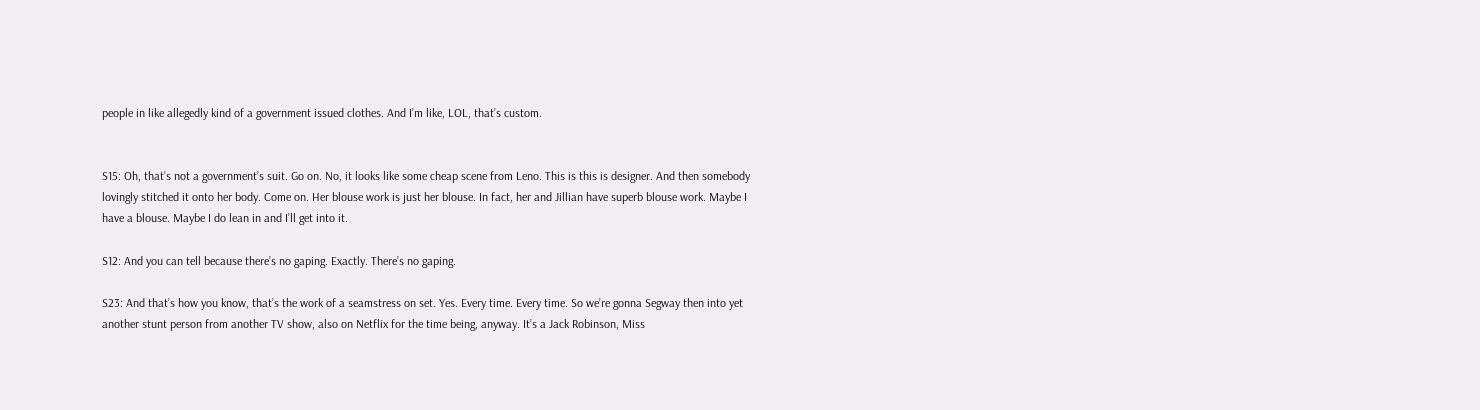people in like allegedly kind of a government issued clothes. And I’m like, LOL, that’s custom.


S15: Oh, that’s not a government’s suit. Go on. No, it looks like some cheap scene from Leno. This is this is designer. And then somebody lovingly stitched it onto her body. Come on. Her blouse work is just her blouse. In fact, her and Jillian have superb blouse work. Maybe I have a blouse. Maybe I do lean in and I’ll get into it.

S12: And you can tell because there’s no gaping. Exactly. There’s no gaping.

S23: And that’s how you know, that’s the work of a seamstress on set. Yes. Every time. Every time. So we’re gonna Segway then into yet another stunt person from another TV show, also on Netflix for the time being, anyway. It’s a Jack Robinson, Miss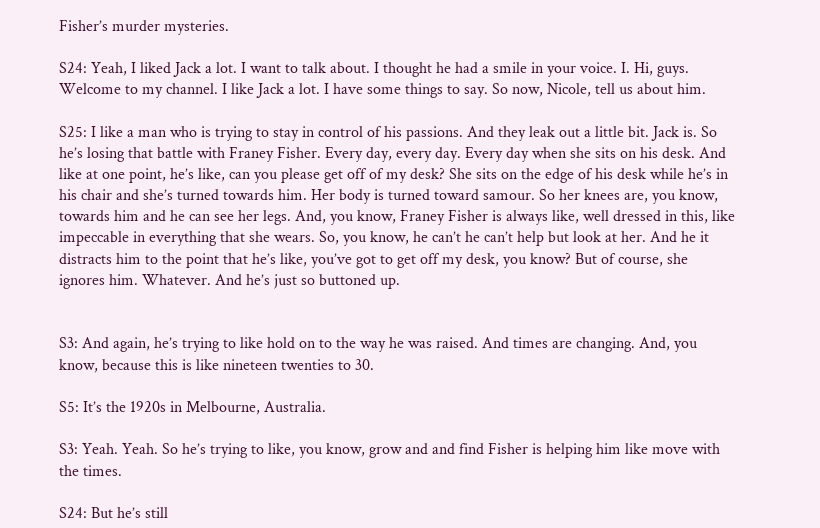Fisher’s murder mysteries.

S24: Yeah, I liked Jack a lot. I want to talk about. I thought he had a smile in your voice. I. Hi, guys. Welcome to my channel. I like Jack a lot. I have some things to say. So now, Nicole, tell us about him.

S25: I like a man who is trying to stay in control of his passions. And they leak out a little bit. Jack is. So he’s losing that battle with Franey Fisher. Every day, every day. Every day when she sits on his desk. And like at one point, he’s like, can you please get off of my desk? She sits on the edge of his desk while he’s in his chair and she’s turned towards him. Her body is turned toward samour. So her knees are, you know, towards him and he can see her legs. And, you know, Franey Fisher is always like, well dressed in this, like impeccable in everything that she wears. So, you know, he can’t he can’t help but look at her. And he it distracts him to the point that he’s like, you’ve got to get off my desk, you know? But of course, she ignores him. Whatever. And he’s just so buttoned up.


S3: And again, he’s trying to like hold on to the way he was raised. And times are changing. And, you know, because this is like nineteen twenties to 30.

S5: It’s the 1920s in Melbourne, Australia.

S3: Yeah. Yeah. So he’s trying to like, you know, grow and and find Fisher is helping him like move with the times.

S24: But he’s still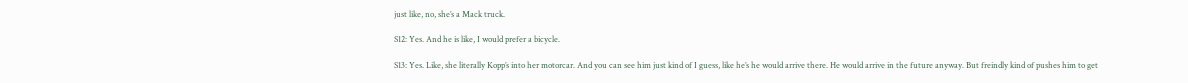just like, no, she’s a Mack truck.

S12: Yes. And he is like, I would prefer a bicycle.

S13: Yes. Like, she literally Kopp’s into her motorcar. And you can see him just kind of I guess, like he’s he would arrive there. He would arrive in the future anyway. But freindly kind of pushes him to get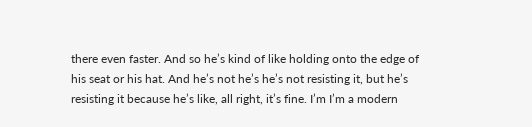there even faster. And so he’s kind of like holding onto the edge of his seat or his hat. And he’s not he’s he’s not resisting it, but he’s resisting it because he’s like, all right, it’s fine. I’m I’m a modern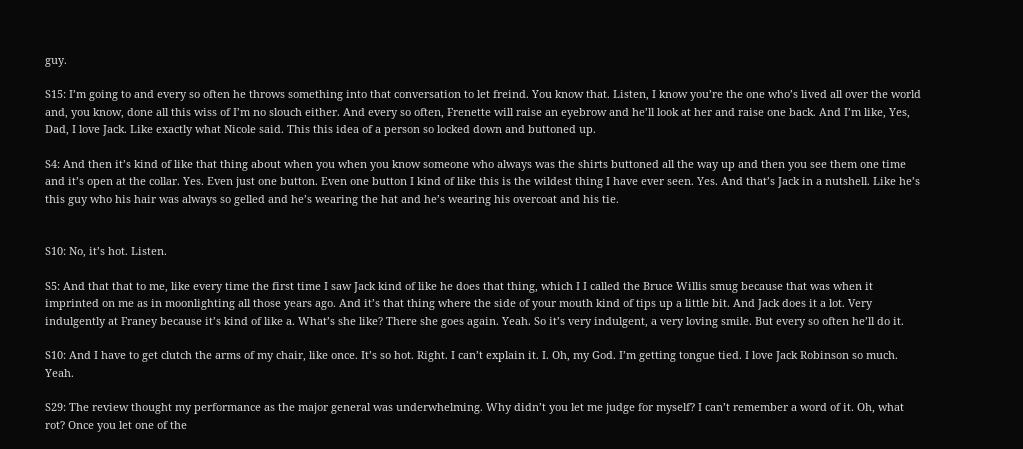guy.

S15: I’m going to and every so often he throws something into that conversation to let freind. You know that. Listen, I know you’re the one who’s lived all over the world and, you know, done all this wiss of I’m no slouch either. And every so often, Frenette will raise an eyebrow and he’ll look at her and raise one back. And I’m like, Yes, Dad, I love Jack. Like exactly what Nicole said. This this idea of a person so locked down and buttoned up.

S4: And then it’s kind of like that thing about when you when you know someone who always was the shirts buttoned all the way up and then you see them one time and it’s open at the collar. Yes. Even just one button. Even one button I kind of like this is the wildest thing I have ever seen. Yes. And that’s Jack in a nutshell. Like he’s this guy who his hair was always so gelled and he’s wearing the hat and he’s wearing his overcoat and his tie.


S10: No, it’s hot. Listen.

S5: And that that to me, like every time the first time I saw Jack kind of like he does that thing, which I I called the Bruce Willis smug because that was when it imprinted on me as in moonlighting all those years ago. And it’s that thing where the side of your mouth kind of tips up a little bit. And Jack does it a lot. Very indulgently at Franey because it’s kind of like a. What’s she like? There she goes again. Yeah. So it’s very indulgent, a very loving smile. But every so often he’ll do it.

S10: And I have to get clutch the arms of my chair, like once. It’s so hot. Right. I can’t explain it. I. Oh, my God. I’m getting tongue tied. I love Jack Robinson so much. Yeah.

S29: The review thought my performance as the major general was underwhelming. Why didn’t you let me judge for myself? I can’t remember a word of it. Oh, what rot? Once you let one of the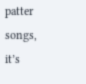patter songs, it’s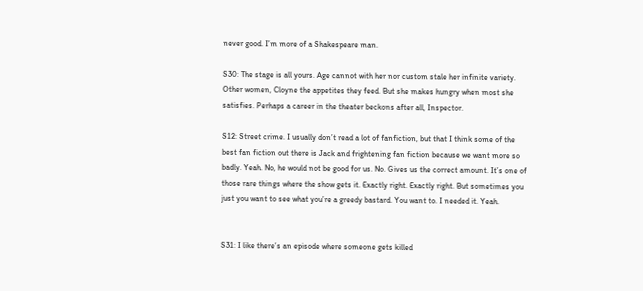never good. I’m more of a Shakespeare man.

S30: The stage is all yours. Age cannot with her nor custom stale her infinite variety. Other women, Cloyne the appetites they feed. But she makes hungry when most she satisfies. Perhaps a career in the theater beckons after all, Inspector.

S12: Street crime. I usually don’t read a lot of fanfiction, but that I think some of the best fan fiction out there is Jack and frightening fan fiction because we want more so badly. Yeah. No, he would not be good for us. No. Gives us the correct amount. It’s one of those rare things where the show gets it. Exactly right. Exactly right. But sometimes you just you want to see what you’re a greedy bastard. You want to. I needed it. Yeah.


S31: I like there’s an episode where someone gets killed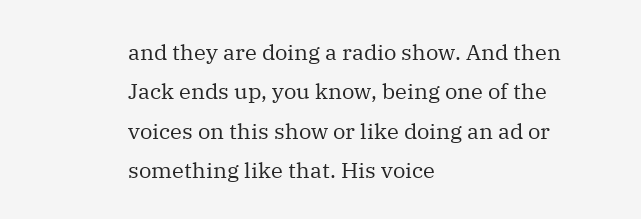and they are doing a radio show. And then Jack ends up, you know, being one of the voices on this show or like doing an ad or something like that. His voice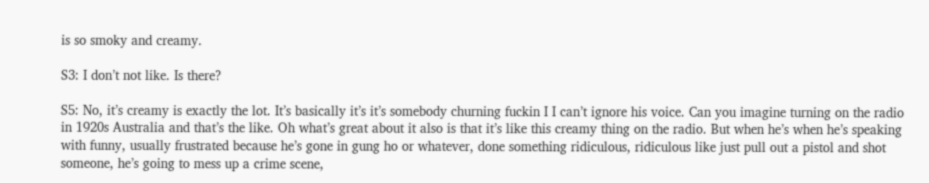is so smoky and creamy.

S3: I don’t not like. Is there?

S5: No, it’s creamy is exactly the lot. It’s basically it’s it’s somebody churning fuckin I I can’t ignore his voice. Can you imagine turning on the radio in 1920s Australia and that’s the like. Oh what’s great about it also is that it’s like this creamy thing on the radio. But when he’s when he’s speaking with funny, usually frustrated because he’s gone in gung ho or whatever, done something ridiculous, ridiculous like just pull out a pistol and shot someone, he’s going to mess up a crime scene,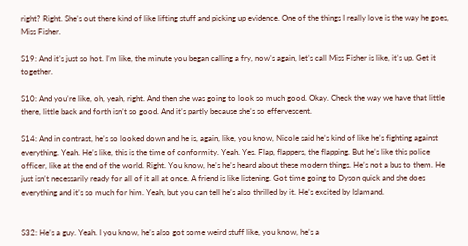right? Right. She’s out there kind of like lifting stuff and picking up evidence. One of the things I really love is the way he goes, Miss Fisher.

S19: And it’s just so hot. I’m like, the minute you began calling a fry, now’s again, let’s call Miss Fisher is like, it’s up. Get it together.

S10: And you’re like, oh, yeah, right. And then she was going to look so much good. Okay. Check the way we have that little there, little back and forth isn’t so good. And it’s partly because she’s so effervescent.

S14: And in contrast, he’s so looked down and he is, again, like, you know, Nicole said he’s kind of like he’s fighting against everything. Yeah. He’s like, this is the time of conformity. Yeah. Yes. Flap, flappers, the flapping. But he’s like this police officer, like at the end of the world. Right. You know, he’s he’s heard about these modern things. He’s not a bus to them. He just isn’t necessarily ready for all of it all at once. A friend is like listening. Got time going to Dyson quick and she does everything and it’s so much for him. Yeah, but you can tell he’s also thrilled by it. He’s excited by Islamand.


S32: He’s a guy. Yeah. I you know, he’s also got some weird stuff like, you know, he’s a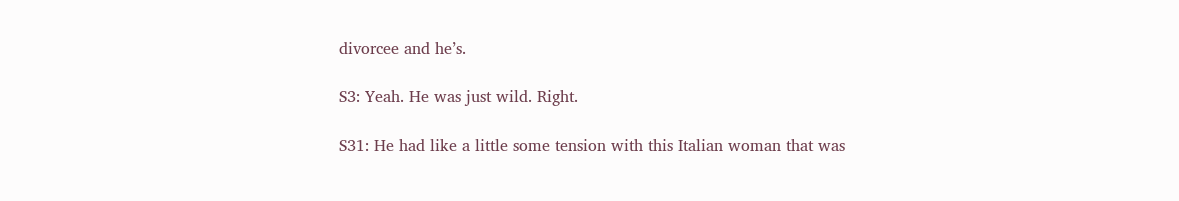divorcee and he’s.

S3: Yeah. He was just wild. Right.

S31: He had like a little some tension with this Italian woman that was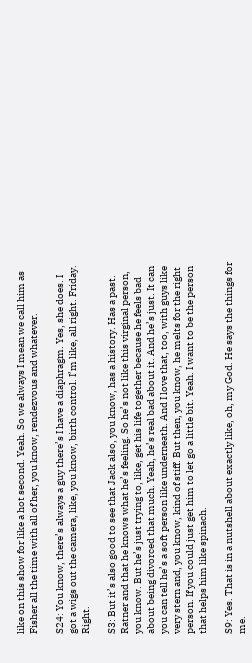like on this show for like a hot second. Yeah. So we always I mean we call him as Fisher all the time with all of her, you know, rendezvous and whatever.

S24: You know, there’s always a guy there’s I have a diaphragm. Yes, she does. I got a wigs out the camera, like, you know, birth control. I’m like, all right. Friday. Right.

S3: But it’s also good to see that Jack also, you know, has a history. Has a past. Ratner and that he knows what he’s feeling. So he’s not like this virginal person, you know. But he’s just trying to, like, get his life together because he feels bad about being divorced that much. Yeah, he’s real bad about it. And he’s just. It can you can tell he’s a soft person like underneath. And I love that, too, with guys like very stern and, you know, kind of stiff. But then, you know, he melts for the right person. If you could just get him to let go a little bit. Yeah. I want to be the person that helps him like spinach.

S9: Yes. That is in a nutshell about exactly like, oh, my God. He says the things for me.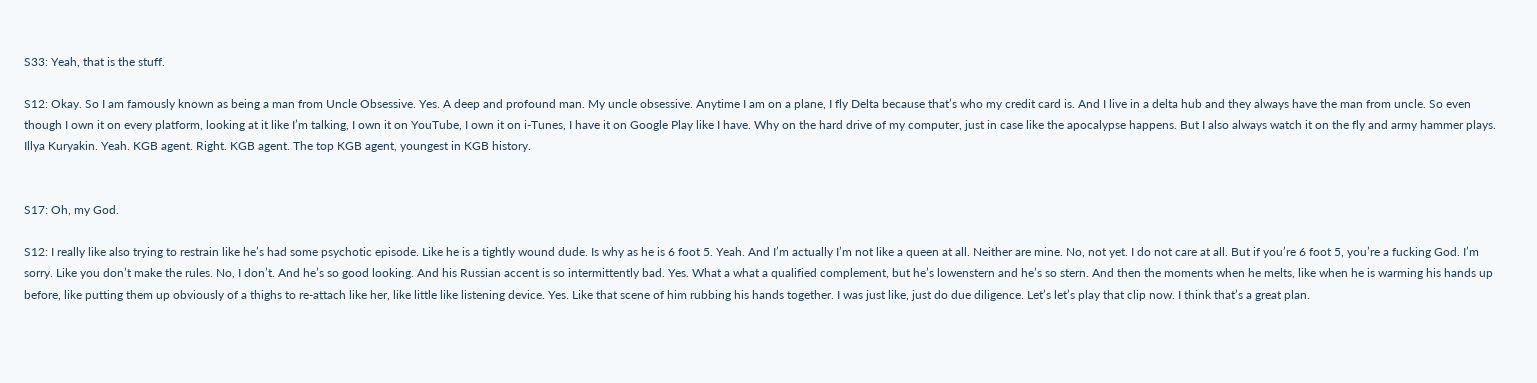S33: Yeah, that is the stuff.

S12: Okay. So I am famously known as being a man from Uncle Obsessive. Yes. A deep and profound man. My uncle obsessive. Anytime I am on a plane, I fly Delta because that’s who my credit card is. And I live in a delta hub and they always have the man from uncle. So even though I own it on every platform, looking at it like I’m talking, I own it on YouTube, I own it on i-Tunes, I have it on Google Play like I have. Why on the hard drive of my computer, just in case like the apocalypse happens. But I also always watch it on the fly and army hammer plays. Illya Kuryakin. Yeah. KGB agent. Right. KGB agent. The top KGB agent, youngest in KGB history.


S17: Oh, my God.

S12: I really like also trying to restrain like he’s had some psychotic episode. Like he is a tightly wound dude. Is why as he is 6 foot 5. Yeah. And I’m actually I’m not like a queen at all. Neither are mine. No, not yet. I do not care at all. But if you’re 6 foot 5, you’re a fucking God. I’m sorry. Like you don’t make the rules. No, I don’t. And he’s so good looking. And his Russian accent is so intermittently bad. Yes. What a what a qualified complement, but he’s lowenstern and he’s so stern. And then the moments when he melts, like when he is warming his hands up before, like putting them up obviously of a thighs to re-attach like her, like little like listening device. Yes. Like that scene of him rubbing his hands together. I was just like, just do due diligence. Let’s let’s play that clip now. I think that’s a great plan.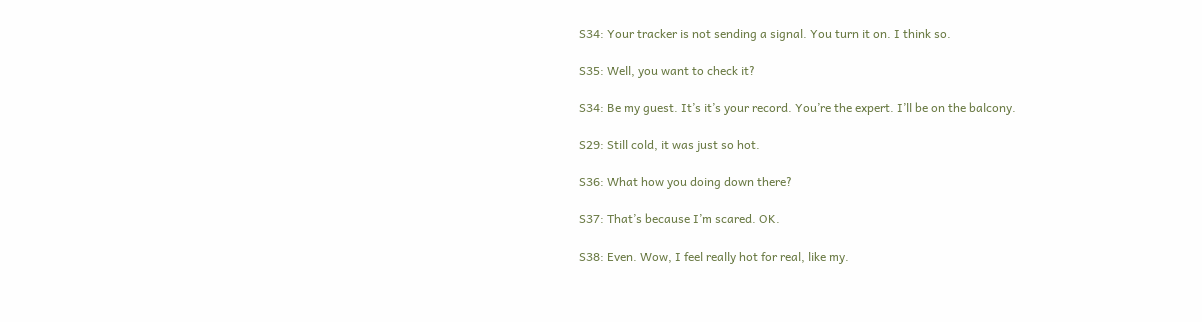S34: Your tracker is not sending a signal. You turn it on. I think so.

S35: Well, you want to check it?

S34: Be my guest. It’s it’s your record. You’re the expert. I’ll be on the balcony.

S29: Still cold, it was just so hot.

S36: What how you doing down there?

S37: That’s because I’m scared. OK.

S38: Even. Wow, I feel really hot for real, like my.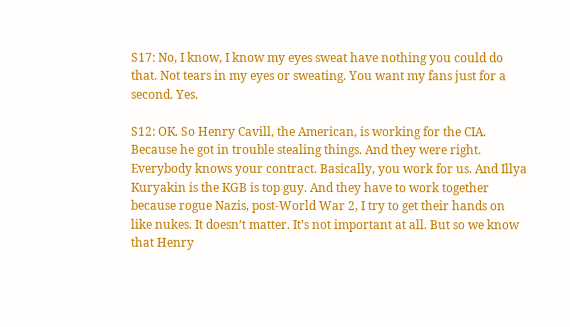S17: No, I know, I know my eyes sweat have nothing you could do that. Not tears in my eyes or sweating. You want my fans just for a second. Yes.

S12: OK. So Henry Cavill, the American, is working for the CIA. Because he got in trouble stealing things. And they were right. Everybody knows your contract. Basically, you work for us. And Illya Kuryakin is the KGB is top guy. And they have to work together because rogue Nazis, post-World War 2, I try to get their hands on like nukes. It doesn’t matter. It’s not important at all. But so we know that Henry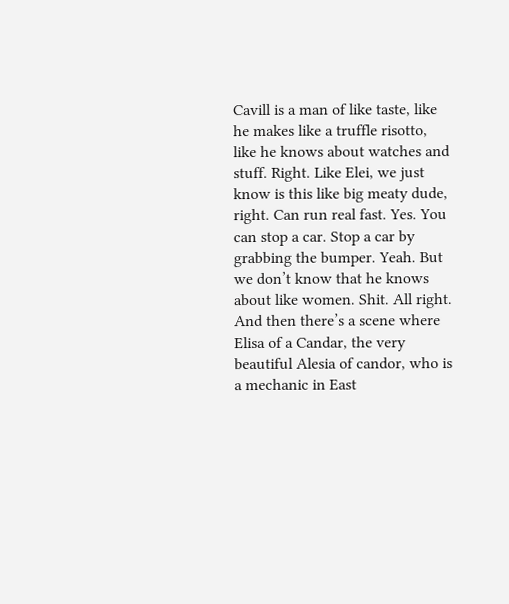Cavill is a man of like taste, like he makes like a truffle risotto, like he knows about watches and stuff. Right. Like Elei, we just know is this like big meaty dude, right. Can run real fast. Yes. You can stop a car. Stop a car by grabbing the bumper. Yeah. But we don’t know that he knows about like women. Shit. All right. And then there’s a scene where Elisa of a Candar, the very beautiful Alesia of candor, who is a mechanic in East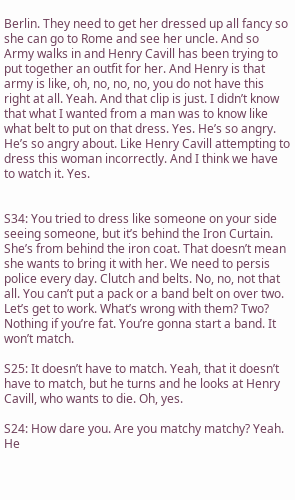Berlin. They need to get her dressed up all fancy so she can go to Rome and see her uncle. And so Army walks in and Henry Cavill has been trying to put together an outfit for her. And Henry is that army is like, oh, no, no, no, you do not have this right at all. Yeah. And that clip is just. I didn’t know that what I wanted from a man was to know like what belt to put on that dress. Yes. He’s so angry. He’s so angry about. Like Henry Cavill attempting to dress this woman incorrectly. And I think we have to watch it. Yes.


S34: You tried to dress like someone on your side seeing someone, but it’s behind the Iron Curtain. She’s from behind the iron coat. That doesn’t mean she wants to bring it with her. We need to persis police every day. Clutch and belts. No, no, not that all. You can’t put a pack or a band belt on over two. Let’s get to work. What’s wrong with them? Two? Nothing if you’re fat. You’re gonna start a band. It won’t match.

S25: It doesn’t have to match. Yeah, that it doesn’t have to match, but he turns and he looks at Henry Cavill, who wants to die. Oh, yes.

S24: How dare you. Are you matchy matchy? Yeah. He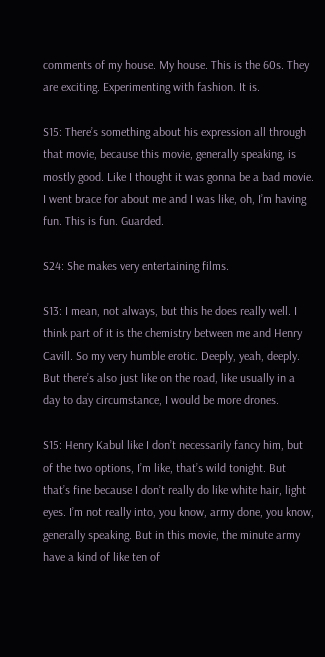comments of my house. My house. This is the 60s. They are exciting. Experimenting with fashion. It is.

S15: There’s something about his expression all through that movie, because this movie, generally speaking, is mostly good. Like I thought it was gonna be a bad movie. I went brace for about me and I was like, oh, I’m having fun. This is fun. Guarded.

S24: She makes very entertaining films.

S13: I mean, not always, but this he does really well. I think part of it is the chemistry between me and Henry Cavill. So my very humble erotic. Deeply, yeah, deeply. But there’s also just like on the road, like usually in a day to day circumstance, I would be more drones.

S15: Henry Kabul like I don’t necessarily fancy him, but of the two options, I’m like, that’s wild tonight. But that’s fine because I don’t really do like white hair, light eyes. I’m not really into, you know, army done, you know, generally speaking. But in this movie, the minute army have a kind of like ten of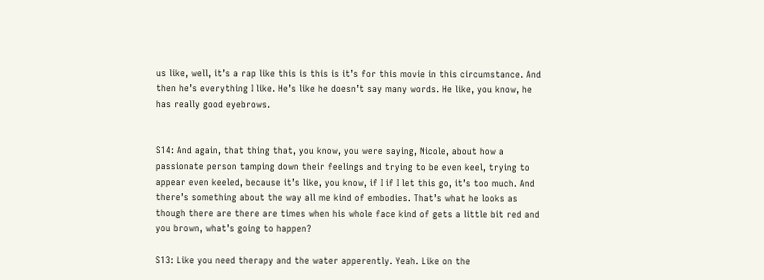us like, well, it’s a rap like this is this is it’s for this movie in this circumstance. And then he’s everything I like. He’s like he doesn’t say many words. He like, you know, he has really good eyebrows.


S14: And again, that thing that, you know, you were saying, Nicole, about how a passionate person tamping down their feelings and trying to be even keel, trying to appear even keeled, because it’s like, you know, if I if I let this go, it’s too much. And there’s something about the way all me kind of embodies. That’s what he looks as though there are there are times when his whole face kind of gets a little bit red and you brown, what’s going to happen?

S13: Like you need therapy and the water apperently. Yeah. Like on the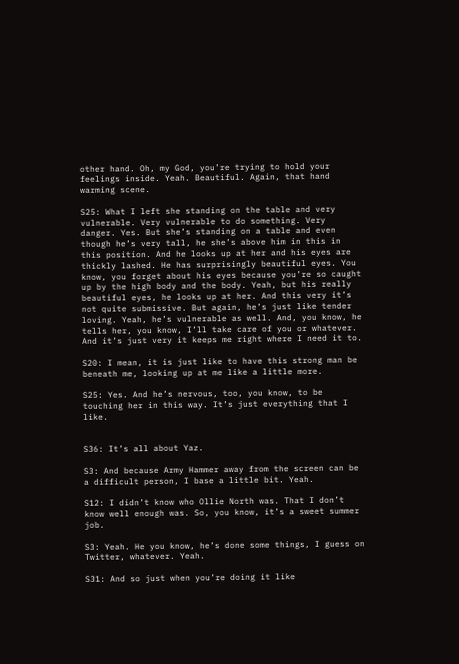other hand. Oh, my God, you’re trying to hold your feelings inside. Yeah. Beautiful. Again, that hand warming scene.

S25: What I left she standing on the table and very vulnerable. Very vulnerable to do something. Very danger. Yes. But she’s standing on a table and even though he’s very tall, he she’s above him in this in this position. And he looks up at her and his eyes are thickly lashed. He has surprisingly beautiful eyes. You know, you forget about his eyes because you’re so caught up by the high body and the body. Yeah, but his really beautiful eyes, he looks up at her. And this very it’s not quite submissive. But again, he’s just like tender loving. Yeah, he’s vulnerable as well. And, you know, he tells her, you know, I’ll take care of you or whatever. And it’s just very it keeps me right where I need it to.

S20: I mean, it is just like to have this strong man be beneath me, looking up at me like a little more.

S25: Yes. And he’s nervous, too, you know, to be touching her in this way. It’s just everything that I like.


S36: It’s all about Yaz.

S3: And because Army Hammer away from the screen can be a difficult person, I base a little bit. Yeah.

S12: I didn’t know who Ollie North was. That I don’t know well enough was. So, you know, it’s a sweet summer job.

S3: Yeah. He you know, he’s done some things, I guess on Twitter, whatever. Yeah.

S31: And so just when you’re doing it like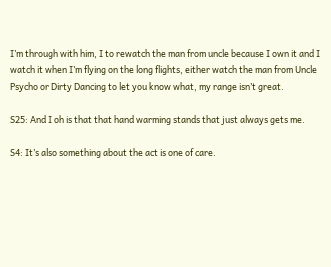I’m through with him, I to rewatch the man from uncle because I own it and I watch it when I’m flying on the long flights, either watch the man from Uncle Psycho or Dirty Dancing to let you know what, my range isn’t great.

S25: And I oh is that that hand warming stands that just always gets me.

S4: It’s also something about the act is one of care.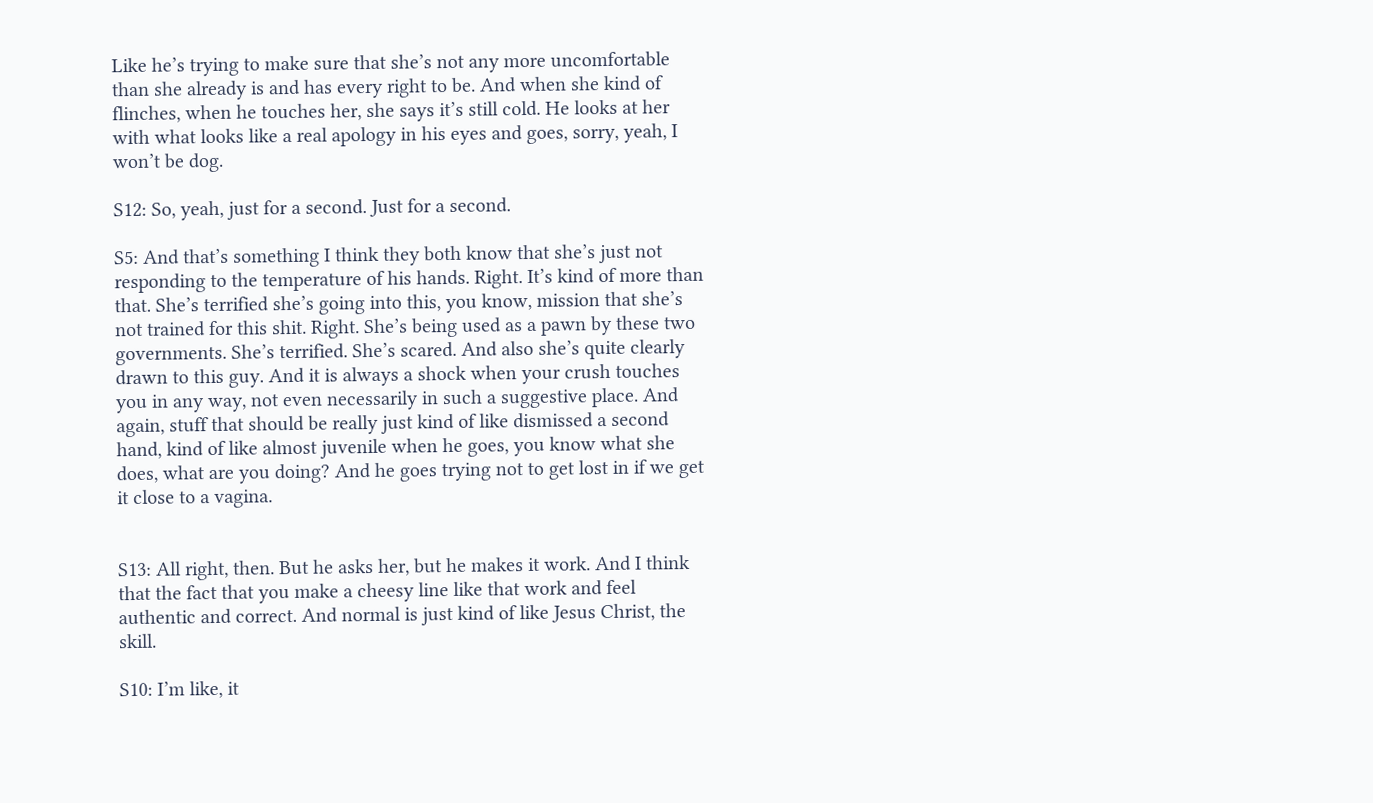Like he’s trying to make sure that she’s not any more uncomfortable than she already is and has every right to be. And when she kind of flinches, when he touches her, she says it’s still cold. He looks at her with what looks like a real apology in his eyes and goes, sorry, yeah, I won’t be dog.

S12: So, yeah, just for a second. Just for a second.

S5: And that’s something I think they both know that she’s just not responding to the temperature of his hands. Right. It’s kind of more than that. She’s terrified she’s going into this, you know, mission that she’s not trained for this shit. Right. She’s being used as a pawn by these two governments. She’s terrified. She’s scared. And also she’s quite clearly drawn to this guy. And it is always a shock when your crush touches you in any way, not even necessarily in such a suggestive place. And again, stuff that should be really just kind of like dismissed a second hand, kind of like almost juvenile when he goes, you know what she does, what are you doing? And he goes trying not to get lost in if we get it close to a vagina.


S13: All right, then. But he asks her, but he makes it work. And I think that the fact that you make a cheesy line like that work and feel authentic and correct. And normal is just kind of like Jesus Christ, the skill.

S10: I’m like, it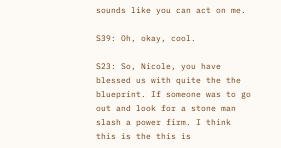sounds like you can act on me.

S39: Oh, okay, cool.

S23: So, Nicole, you have blessed us with quite the the blueprint. If someone was to go out and look for a stone man slash a power firm. I think this is the this is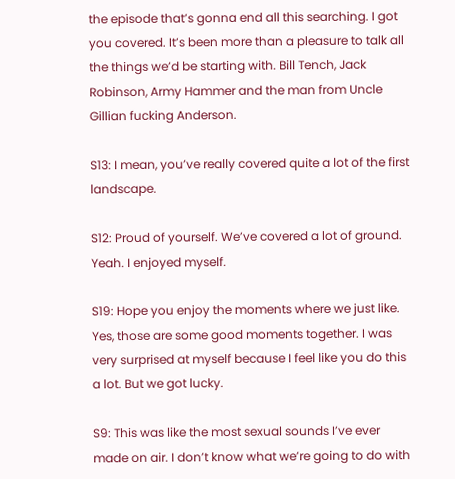the episode that’s gonna end all this searching. I got you covered. It’s been more than a pleasure to talk all the things we’d be starting with. Bill Tench, Jack Robinson, Army Hammer and the man from Uncle Gillian fucking Anderson.

S13: I mean, you’ve really covered quite a lot of the first landscape.

S12: Proud of yourself. We’ve covered a lot of ground. Yeah. I enjoyed myself.

S19: Hope you enjoy the moments where we just like. Yes, those are some good moments together. I was very surprised at myself because I feel like you do this a lot. But we got lucky.

S9: This was like the most sexual sounds I’ve ever made on air. I don’t know what we’re going to do with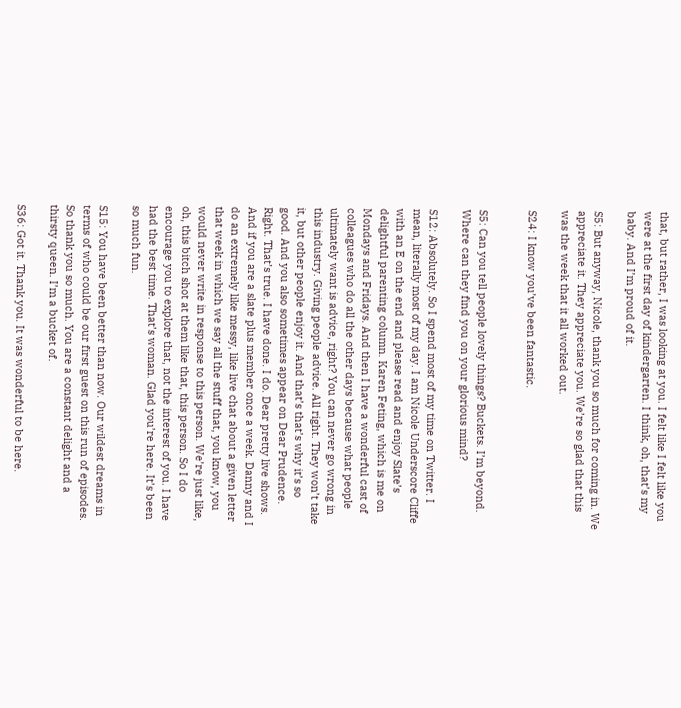that, but rather, I was looking at you. I felt like I felt like you were at the first day of kindergarten. I think, oh, that’s my baby. And I’m proud of it.

S5: But anyway, Nicole, thank you so much for coming in. We appreciate it. They appreciate you. We’re so glad that this was the week that it all worked out.

S24: I know you’ve been fantastic.


S5: Can you tell people lovely things? Buckets. I’m beyond. Where can they find you on your glorious mind?

S12: Absolutely. So I spend most of my time on Twitter. I mean, literally most of my day. I am Nicole Underscore Cliffe with an E on the end and please read and enjoy Slate’s delightful parenting column. Karen Feting, which is me on Mondays and Fridays. And then I have a wonderful cast of colleagues who do all the other days because what people ultimately want is advice, right? You can never go wrong in this industry. Giving people advice. All right. They won’t take it, but other people enjoy it. And that’s that’s why it’s so good. And you also sometimes appear on Dear Prudence. Right. That’s true. I have done. I do. Dear pretty live shows. And if you are a slate plus member once a week. Danny and I do an extremely like messy, like live chat about a given letter that week in which we say all the stuff that, you know, you would never write in response to this person. We’re just like, oh, this bitch shot at them like that, this person. So I do encourage you to explore that, not the interest of you. I have had the best time. That’s woman. Glad you’re here. It’s been so much fun.

S15: You have been better than now. Our wildest dreams in terms of who could be our first guest on this run of episodes. So thank you so much. You are a constant delight and a thirsty queen. I’m a bucket of.

S36: Got it. Thank you. It was wonderful to be here.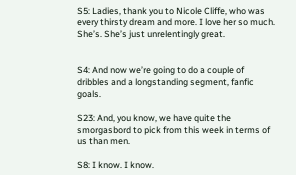S5: Ladies, thank you to Nicole Cliffe, who was every thirsty dream and more. I love her so much. She’s. She’s just unrelentingly great.


S4: And now we’re going to do a couple of dribbles and a longstanding segment, fanfic goals.

S23: And, you know, we have quite the smorgasbord to pick from this week in terms of us than men.

S8: I know. I know.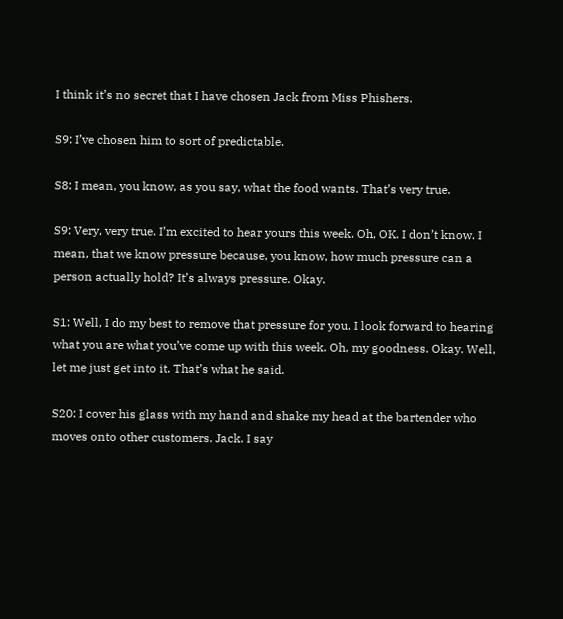I think it’s no secret that I have chosen Jack from Miss Phishers.

S9: I’ve chosen him to sort of predictable.

S8: I mean, you know, as you say, what the food wants. That’s very true.

S9: Very, very true. I’m excited to hear yours this week. Oh, OK. I don’t know. I mean, that we know pressure because, you know, how much pressure can a person actually hold? It’s always pressure. Okay.

S1: Well, I do my best to remove that pressure for you. I look forward to hearing what you are what you’ve come up with this week. Oh, my goodness. Okay. Well, let me just get into it. That’s what he said.

S20: I cover his glass with my hand and shake my head at the bartender who moves onto other customers. Jack. I say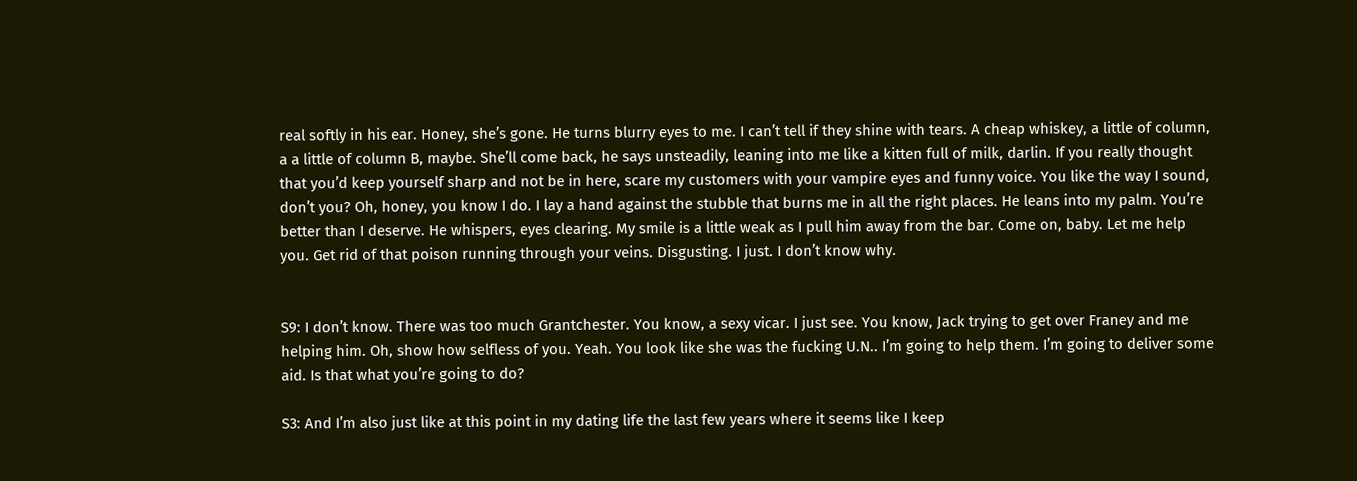real softly in his ear. Honey, she’s gone. He turns blurry eyes to me. I can’t tell if they shine with tears. A cheap whiskey, a little of column, a a little of column B, maybe. She’ll come back, he says unsteadily, leaning into me like a kitten full of milk, darlin. If you really thought that you’d keep yourself sharp and not be in here, scare my customers with your vampire eyes and funny voice. You like the way I sound, don’t you? Oh, honey, you know I do. I lay a hand against the stubble that burns me in all the right places. He leans into my palm. You’re better than I deserve. He whispers, eyes clearing. My smile is a little weak as I pull him away from the bar. Come on, baby. Let me help you. Get rid of that poison running through your veins. Disgusting. I just. I don’t know why.


S9: I don’t know. There was too much Grantchester. You know, a sexy vicar. I just see. You know, Jack trying to get over Franey and me helping him. Oh, show how selfless of you. Yeah. You look like she was the fucking U.N.. I’m going to help them. I’m going to deliver some aid. Is that what you’re going to do?

S3: And I’m also just like at this point in my dating life the last few years where it seems like I keep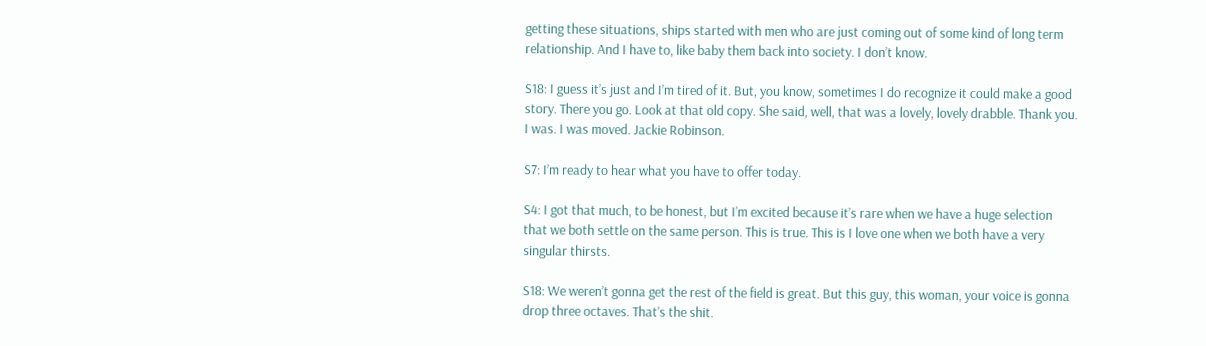getting these situations, ships started with men who are just coming out of some kind of long term relationship. And I have to, like baby them back into society. I don’t know.

S18: I guess it’s just and I’m tired of it. But, you know, sometimes I do recognize it could make a good story. There you go. Look at that old copy. She said, well, that was a lovely, lovely drabble. Thank you. I was. I was moved. Jackie Robinson.

S7: I’m ready to hear what you have to offer today.

S4: I got that much, to be honest, but I’m excited because it’s rare when we have a huge selection that we both settle on the same person. This is true. This is I love one when we both have a very singular thirsts.

S18: We weren’t gonna get the rest of the field is great. But this guy, this woman, your voice is gonna drop three octaves. That’s the shit.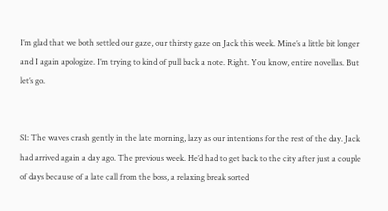I’m glad that we both settled our gaze, our thirsty gaze on Jack this week. Mine’s a little bit longer and I again apologize. I’m trying to kind of pull back a note. Right. You know, entire novellas. But let’s go.


S1: The waves crash gently in the late morning, lazy as our intentions for the rest of the day. Jack had arrived again a day ago. The previous week. He’d had to get back to the city after just a couple of days because of a late call from the boss, a relaxing break sorted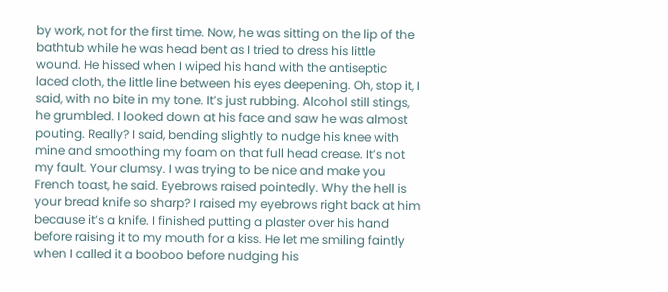by work, not for the first time. Now, he was sitting on the lip of the bathtub while he was head bent as I tried to dress his little wound. He hissed when I wiped his hand with the antiseptic laced cloth, the little line between his eyes deepening. Oh, stop it, I said, with no bite in my tone. It’s just rubbing. Alcohol still stings, he grumbled. I looked down at his face and saw he was almost pouting. Really? I said, bending slightly to nudge his knee with mine and smoothing my foam on that full head crease. It’s not my fault. Your clumsy. I was trying to be nice and make you French toast, he said. Eyebrows raised pointedly. Why the hell is your bread knife so sharp? I raised my eyebrows right back at him because it’s a knife. I finished putting a plaster over his hand before raising it to my mouth for a kiss. He let me smiling faintly when I called it a booboo before nudging his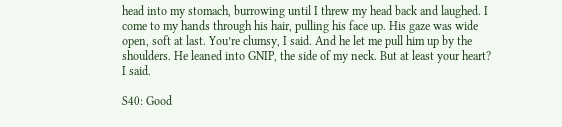head into my stomach, burrowing until I threw my head back and laughed. I come to my hands through his hair, pulling his face up. His gaze was wide open, soft at last. You’re clumsy, I said. And he let me pull him up by the shoulders. He leaned into GNIP, the side of my neck. But at least your heart? I said.

S40: Good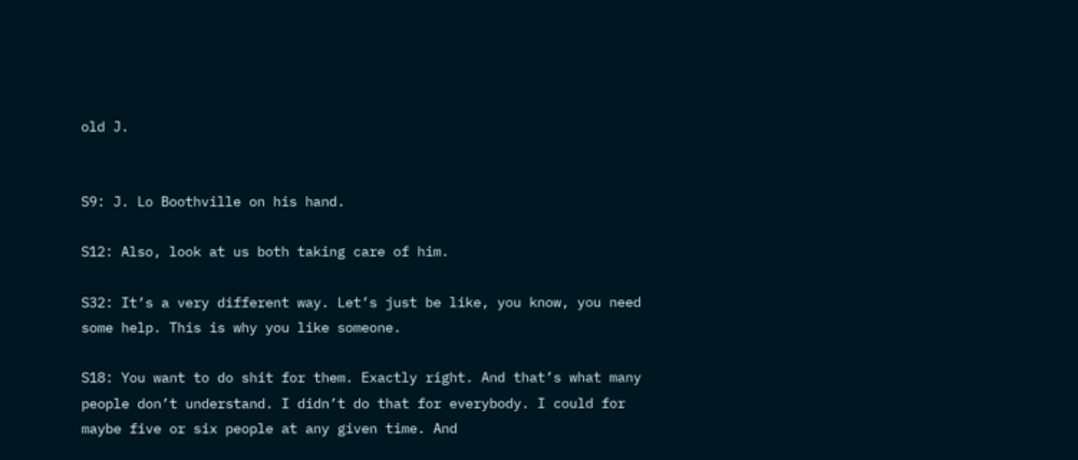old J.


S9: J. Lo Boothville on his hand.

S12: Also, look at us both taking care of him.

S32: It’s a very different way. Let’s just be like, you know, you need some help. This is why you like someone.

S18: You want to do shit for them. Exactly right. And that’s what many people don’t understand. I didn’t do that for everybody. I could for maybe five or six people at any given time. And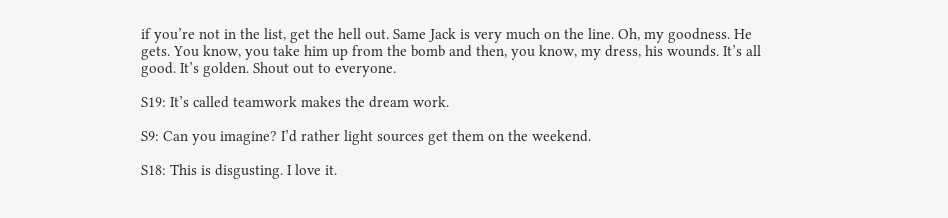if you’re not in the list, get the hell out. Same Jack is very much on the line. Oh, my goodness. He gets. You know, you take him up from the bomb and then, you know, my dress, his wounds. It’s all good. It’s golden. Shout out to everyone.

S19: It’s called teamwork makes the dream work.

S9: Can you imagine? I’d rather light sources get them on the weekend.

S18: This is disgusting. I love it.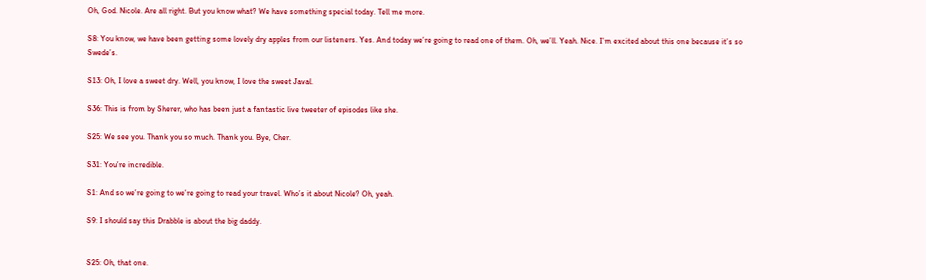Oh, God. Nicole. Are all right. But you know what? We have something special today. Tell me more.

S8: You know, we have been getting some lovely dry apples from our listeners. Yes. And today we’re going to read one of them. Oh, we’ll. Yeah. Nice. I’m excited about this one because it’s so Swede’s.

S13: Oh, I love a sweet dry. Well, you know, I love the sweet Javal.

S36: This is from by Sherer, who has been just a fantastic live tweeter of episodes like she.

S25: We see you. Thank you so much. Thank you. Bye, Cher.

S31: You’re incredible.

S1: And so we’re going to we’re going to read your travel. Who’s it about Nicole? Oh, yeah.

S9: I should say this Drabble is about the big daddy.


S25: Oh, that one.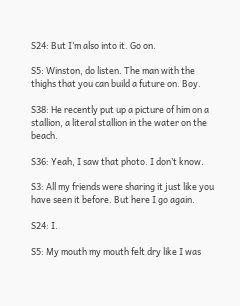S24: But I’m also into it. Go on.

S5: Winston, do listen. The man with the thighs that you can build a future on. Boy.

S38: He recently put up a picture of him on a stallion, a literal stallion in the water on the beach.

S36: Yeah, I saw that photo. I don’t know.

S3: All my friends were sharing it just like you have seen it before. But here I go again.

S24: I.

S5: My mouth my mouth felt dry like I was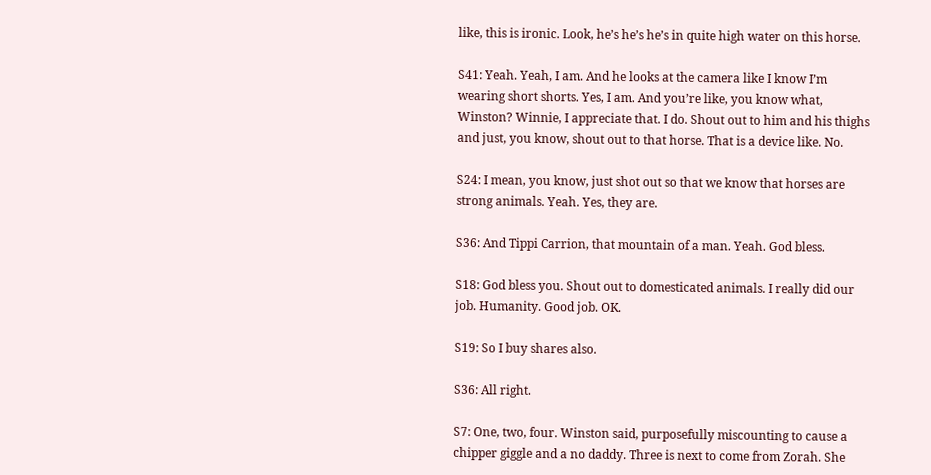like, this is ironic. Look, he’s he’s he’s in quite high water on this horse.

S41: Yeah. Yeah, I am. And he looks at the camera like I know I’m wearing short shorts. Yes, I am. And you’re like, you know what, Winston? Winnie, I appreciate that. I do. Shout out to him and his thighs and just, you know, shout out to that horse. That is a device like. No.

S24: I mean, you know, just shot out so that we know that horses are strong animals. Yeah. Yes, they are.

S36: And Tippi Carrion, that mountain of a man. Yeah. God bless.

S18: God bless you. Shout out to domesticated animals. I really did our job. Humanity. Good job. OK.

S19: So I buy shares also.

S36: All right.

S7: One, two, four. Winston said, purposefully miscounting to cause a chipper giggle and a no daddy. Three is next to come from Zorah. She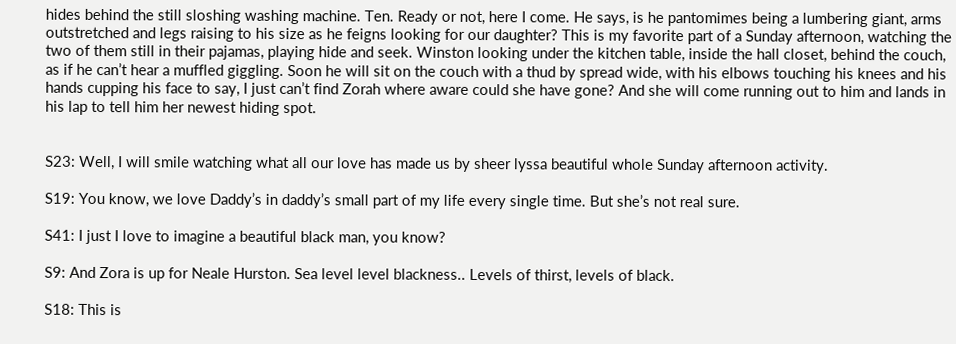hides behind the still sloshing washing machine. Ten. Ready or not, here I come. He says, is he pantomimes being a lumbering giant, arms outstretched and legs raising to his size as he feigns looking for our daughter? This is my favorite part of a Sunday afternoon, watching the two of them still in their pajamas, playing hide and seek. Winston looking under the kitchen table, inside the hall closet, behind the couch, as if he can’t hear a muffled giggling. Soon he will sit on the couch with a thud by spread wide, with his elbows touching his knees and his hands cupping his face to say, I just can’t find Zorah where aware could she have gone? And she will come running out to him and lands in his lap to tell him her newest hiding spot.


S23: Well, I will smile watching what all our love has made us by sheer lyssa beautiful whole Sunday afternoon activity.

S19: You know, we love Daddy’s in daddy’s small part of my life every single time. But she’s not real sure.

S41: I just I love to imagine a beautiful black man, you know?

S9: And Zora is up for Neale Hurston. Sea level level blackness.. Levels of thirst, levels of black.

S18: This is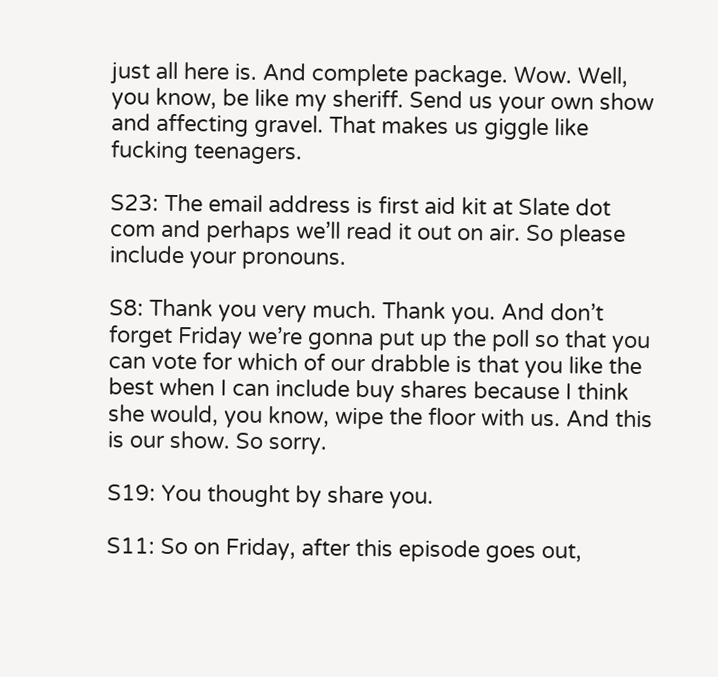just all here is. And complete package. Wow. Well, you know, be like my sheriff. Send us your own show and affecting gravel. That makes us giggle like fucking teenagers.

S23: The email address is first aid kit at Slate dot com and perhaps we’ll read it out on air. So please include your pronouns.

S8: Thank you very much. Thank you. And don’t forget Friday we’re gonna put up the poll so that you can vote for which of our drabble is that you like the best when I can include buy shares because I think she would, you know, wipe the floor with us. And this is our show. So sorry.

S19: You thought by share you.

S11: So on Friday, after this episode goes out,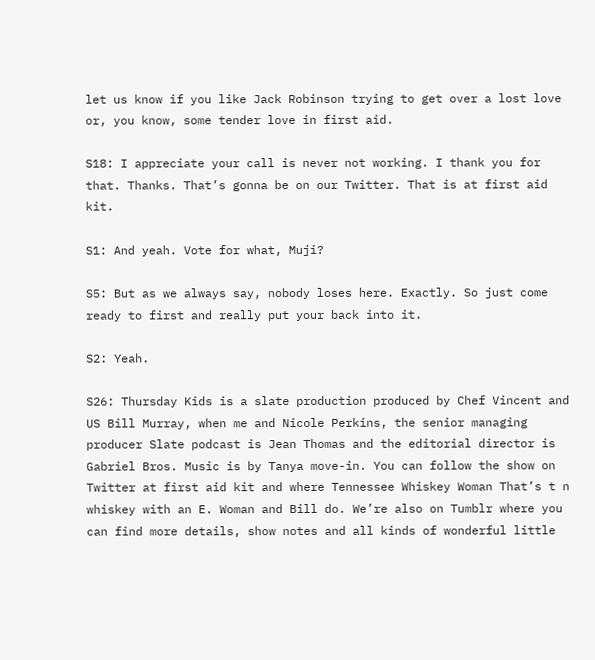let us know if you like Jack Robinson trying to get over a lost love or, you know, some tender love in first aid.

S18: I appreciate your call is never not working. I thank you for that. Thanks. That’s gonna be on our Twitter. That is at first aid kit.

S1: And yeah. Vote for what, Muji?

S5: But as we always say, nobody loses here. Exactly. So just come ready to first and really put your back into it.

S2: Yeah.

S26: Thursday Kids is a slate production produced by Chef Vincent and US Bill Murray, when me and Nicole Perkins, the senior managing producer Slate podcast is Jean Thomas and the editorial director is Gabriel Bros. Music is by Tanya move-in. You can follow the show on Twitter at first aid kit and where Tennessee Whiskey Woman That’s t n whiskey with an E. Woman and Bill do. We’re also on Tumblr where you can find more details, show notes and all kinds of wonderful little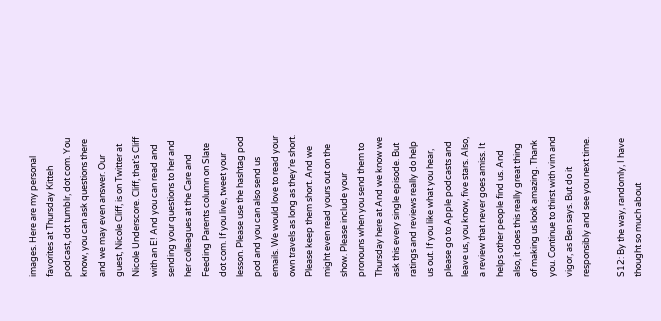images. Here are my personal favorites at Thursday Kitteh podcast, dot tumblr, dot com. You know, you can ask questions there and we may even answer. Our guest, Nicole Cliff, is on Twitter at Nicole Underscore. Cliff, that’s Cliff with an E! And you can read and sending your questions to her and her colleagues at the Care and Feeding Parents column on Slate dot com. If you live, tweet your lesson. Please use the hashtag pod pod and you can also send us emails. We would love to read your own travels as long as they’re short. Please keep them short. And we might even read yours out on the show. Please include your pronouns when you send them to Thursday here at And we know we ask this every single episode. But ratings and reviews really do help us out. If you like what you hear, please go to Apple podcasts and leave us, you know, five stars. Also, a review that never goes amiss. It helps other people find us. And also, it does this really great thing of making us look amazing. Thank you. Continue to thirst with vim and vigor, as Ben says. But do it responsibly and see you next time.

S12: By the way, randomly, I have thought so much about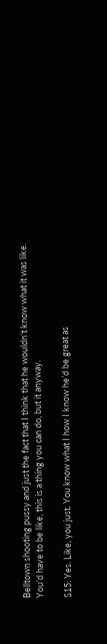Belltown shooting pussy and just the fact that I think that he wouldn’t know what it was like. You’d have to be like, this is a thing you can do, but it anyway.

S15: Yes. Like, you just. You know what I how I know he’d be great as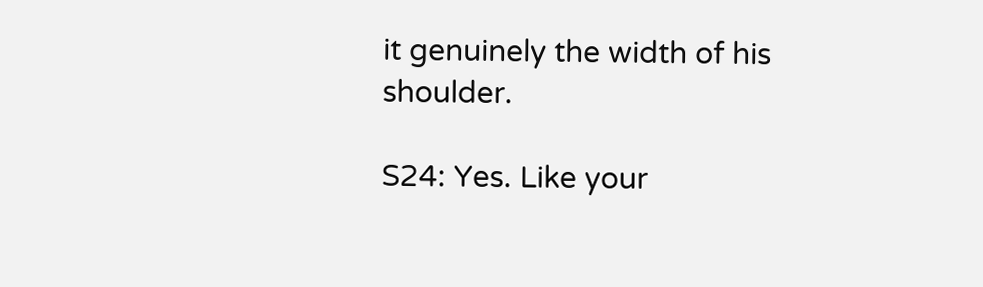it genuinely the width of his shoulder.

S24: Yes. Like your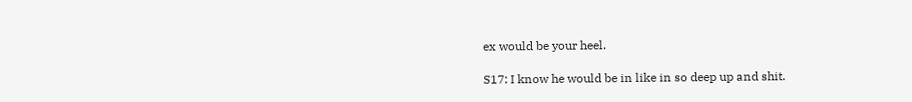ex would be your heel.

S17: I know he would be in like in so deep up and shit.